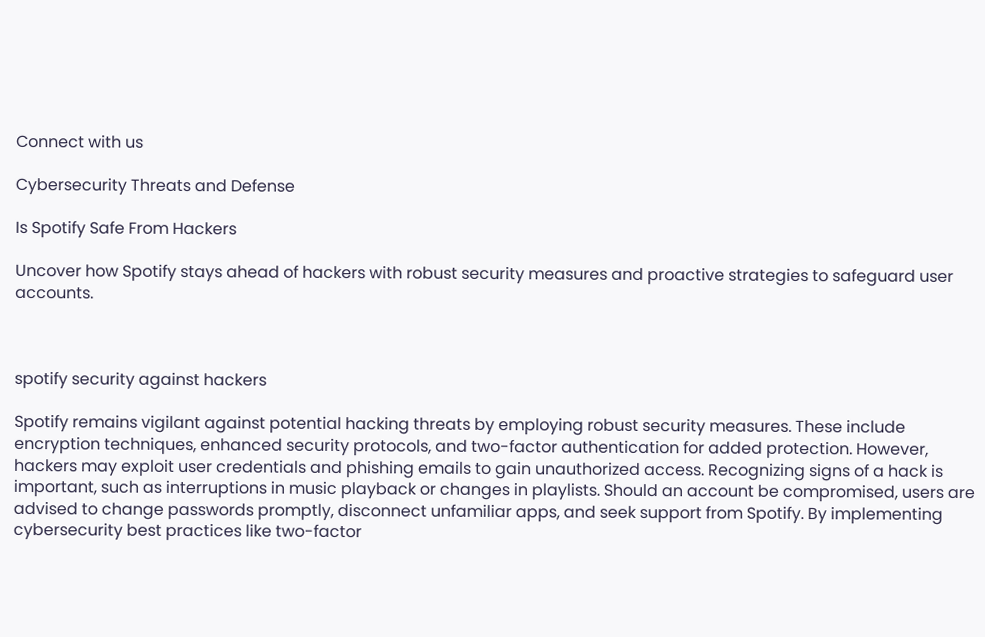Connect with us

Cybersecurity Threats and Defense

Is Spotify Safe From Hackers

Uncover how Spotify stays ahead of hackers with robust security measures and proactive strategies to safeguard user accounts.



spotify security against hackers

Spotify remains vigilant against potential hacking threats by employing robust security measures. These include encryption techniques, enhanced security protocols, and two-factor authentication for added protection. However, hackers may exploit user credentials and phishing emails to gain unauthorized access. Recognizing signs of a hack is important, such as interruptions in music playback or changes in playlists. Should an account be compromised, users are advised to change passwords promptly, disconnect unfamiliar apps, and seek support from Spotify. By implementing cybersecurity best practices like two-factor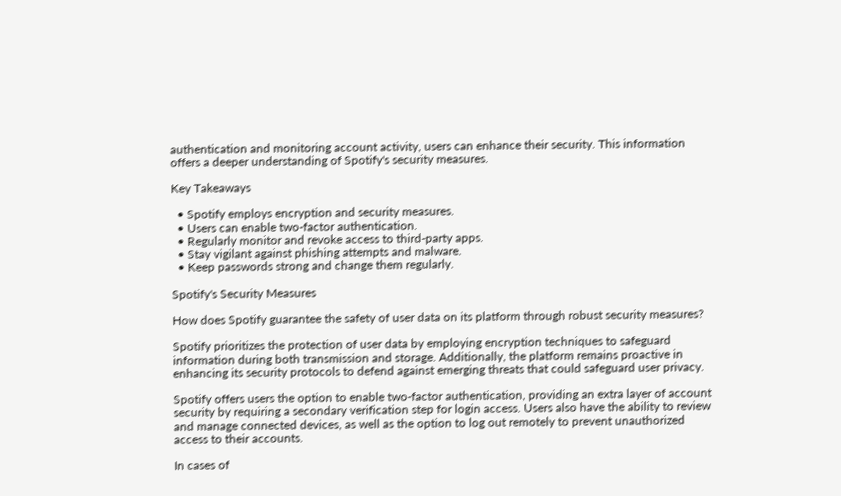authentication and monitoring account activity, users can enhance their security. This information offers a deeper understanding of Spotify's security measures.

Key Takeaways

  • Spotify employs encryption and security measures.
  • Users can enable two-factor authentication.
  • Regularly monitor and revoke access to third-party apps.
  • Stay vigilant against phishing attempts and malware.
  • Keep passwords strong and change them regularly.

Spotify's Security Measures

How does Spotify guarantee the safety of user data on its platform through robust security measures?

Spotify prioritizes the protection of user data by employing encryption techniques to safeguard information during both transmission and storage. Additionally, the platform remains proactive in enhancing its security protocols to defend against emerging threats that could safeguard user privacy.

Spotify offers users the option to enable two-factor authentication, providing an extra layer of account security by requiring a secondary verification step for login access. Users also have the ability to review and manage connected devices, as well as the option to log out remotely to prevent unauthorized access to their accounts.

In cases of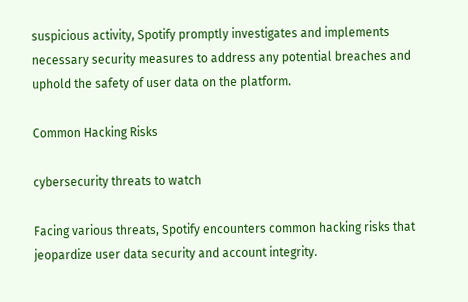suspicious activity, Spotify promptly investigates and implements necessary security measures to address any potential breaches and uphold the safety of user data on the platform.

Common Hacking Risks

cybersecurity threats to watch

Facing various threats, Spotify encounters common hacking risks that jeopardize user data security and account integrity.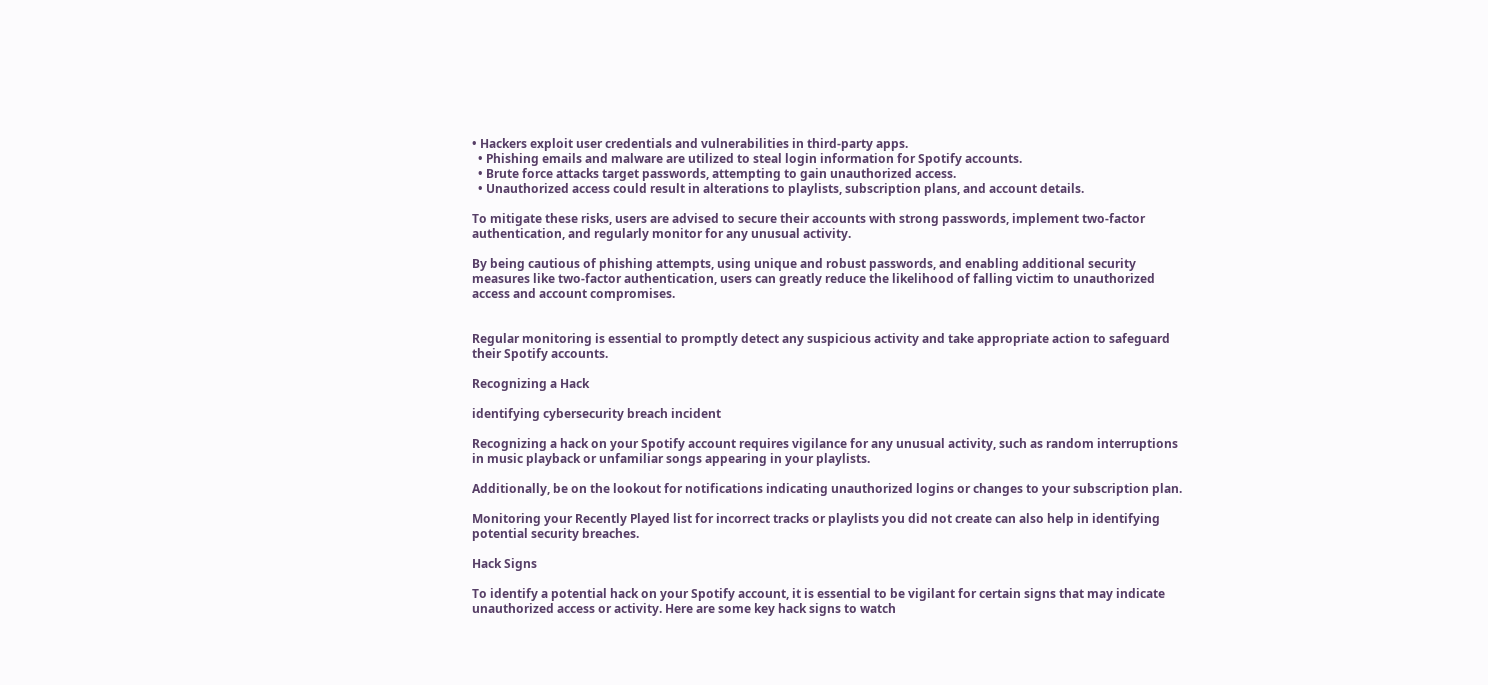• Hackers exploit user credentials and vulnerabilities in third-party apps.
  • Phishing emails and malware are utilized to steal login information for Spotify accounts.
  • Brute force attacks target passwords, attempting to gain unauthorized access.
  • Unauthorized access could result in alterations to playlists, subscription plans, and account details.

To mitigate these risks, users are advised to secure their accounts with strong passwords, implement two-factor authentication, and regularly monitor for any unusual activity.

By being cautious of phishing attempts, using unique and robust passwords, and enabling additional security measures like two-factor authentication, users can greatly reduce the likelihood of falling victim to unauthorized access and account compromises.


Regular monitoring is essential to promptly detect any suspicious activity and take appropriate action to safeguard their Spotify accounts.

Recognizing a Hack

identifying cybersecurity breach incident

Recognizing a hack on your Spotify account requires vigilance for any unusual activity, such as random interruptions in music playback or unfamiliar songs appearing in your playlists.

Additionally, be on the lookout for notifications indicating unauthorized logins or changes to your subscription plan.

Monitoring your Recently Played list for incorrect tracks or playlists you did not create can also help in identifying potential security breaches.

Hack Signs

To identify a potential hack on your Spotify account, it is essential to be vigilant for certain signs that may indicate unauthorized access or activity. Here are some key hack signs to watch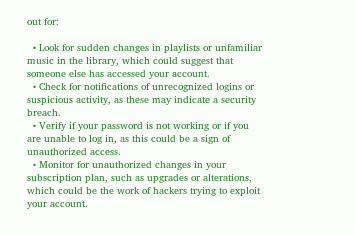out for:

  • Look for sudden changes in playlists or unfamiliar music in the library, which could suggest that someone else has accessed your account.
  • Check for notifications of unrecognized logins or suspicious activity, as these may indicate a security breach.
  • Verify if your password is not working or if you are unable to log in, as this could be a sign of unauthorized access.
  • Monitor for unauthorized changes in your subscription plan, such as upgrades or alterations, which could be the work of hackers trying to exploit your account.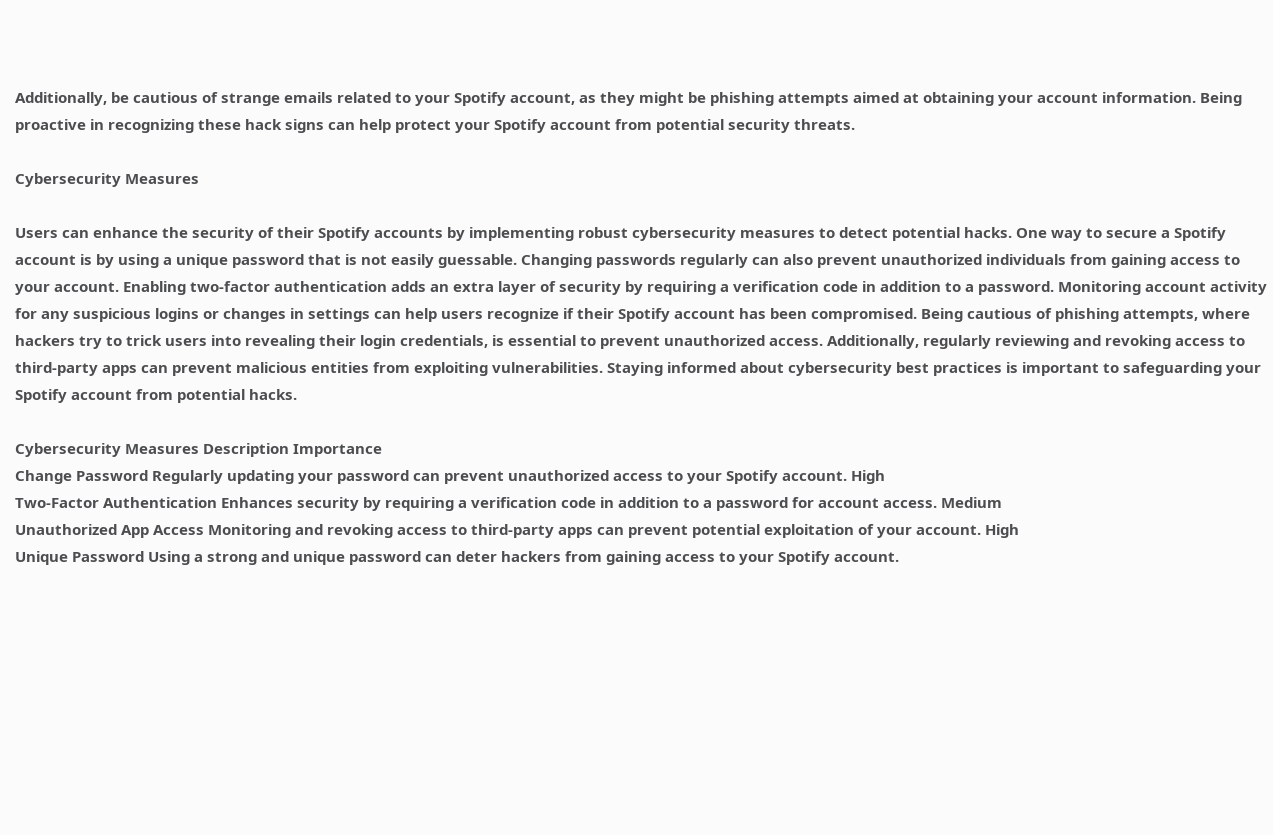Additionally, be cautious of strange emails related to your Spotify account, as they might be phishing attempts aimed at obtaining your account information. Being proactive in recognizing these hack signs can help protect your Spotify account from potential security threats.

Cybersecurity Measures

Users can enhance the security of their Spotify accounts by implementing robust cybersecurity measures to detect potential hacks. One way to secure a Spotify account is by using a unique password that is not easily guessable. Changing passwords regularly can also prevent unauthorized individuals from gaining access to your account. Enabling two-factor authentication adds an extra layer of security by requiring a verification code in addition to a password. Monitoring account activity for any suspicious logins or changes in settings can help users recognize if their Spotify account has been compromised. Being cautious of phishing attempts, where hackers try to trick users into revealing their login credentials, is essential to prevent unauthorized access. Additionally, regularly reviewing and revoking access to third-party apps can prevent malicious entities from exploiting vulnerabilities. Staying informed about cybersecurity best practices is important to safeguarding your Spotify account from potential hacks.

Cybersecurity Measures Description Importance
Change Password Regularly updating your password can prevent unauthorized access to your Spotify account. High
Two-Factor Authentication Enhances security by requiring a verification code in addition to a password for account access. Medium
Unauthorized App Access Monitoring and revoking access to third-party apps can prevent potential exploitation of your account. High
Unique Password Using a strong and unique password can deter hackers from gaining access to your Spotify account.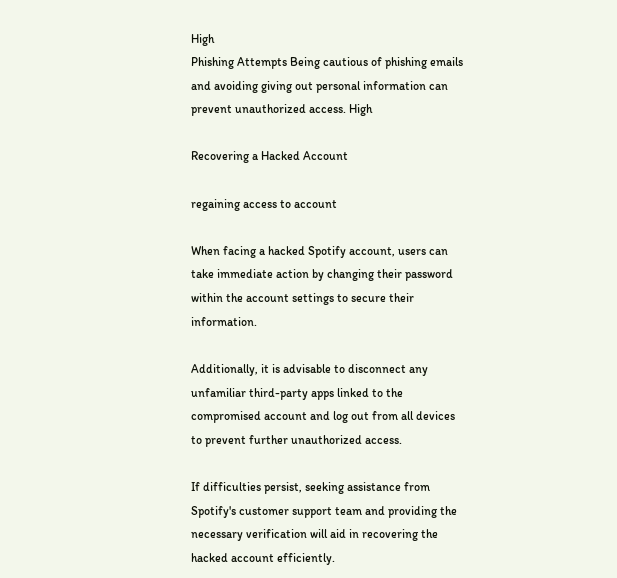High
Phishing Attempts Being cautious of phishing emails and avoiding giving out personal information can prevent unauthorized access. High

Recovering a Hacked Account

regaining access to account

When facing a hacked Spotify account, users can take immediate action by changing their password within the account settings to secure their information.

Additionally, it is advisable to disconnect any unfamiliar third-party apps linked to the compromised account and log out from all devices to prevent further unauthorized access.

If difficulties persist, seeking assistance from Spotify's customer support team and providing the necessary verification will aid in recovering the hacked account efficiently.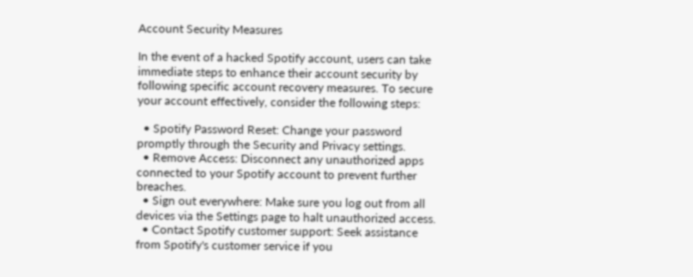Account Security Measures

In the event of a hacked Spotify account, users can take immediate steps to enhance their account security by following specific account recovery measures. To secure your account effectively, consider the following steps:

  • Spotify Password Reset: Change your password promptly through the Security and Privacy settings.
  • Remove Access: Disconnect any unauthorized apps connected to your Spotify account to prevent further breaches.
  • Sign out everywhere: Make sure you log out from all devices via the Settings page to halt unauthorized access.
  • Contact Spotify customer support: Seek assistance from Spotify's customer service if you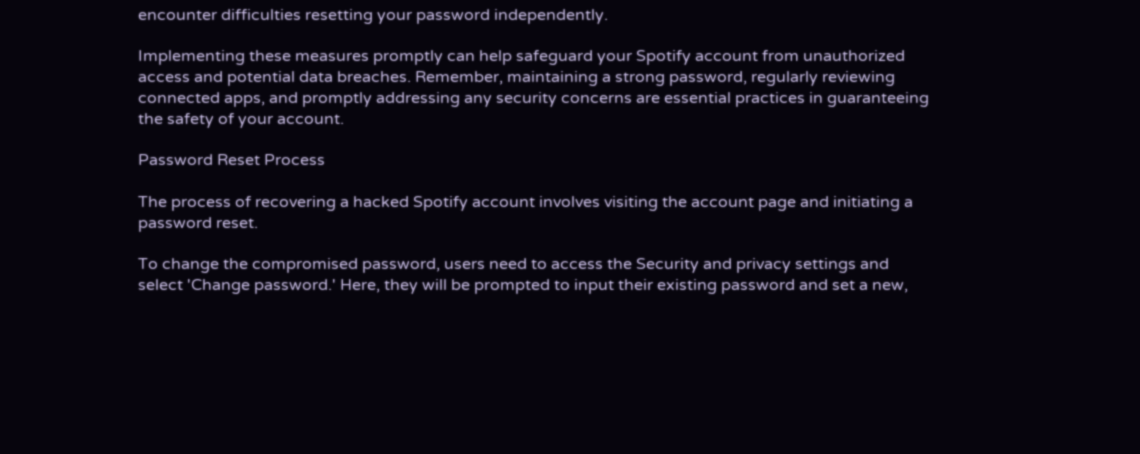encounter difficulties resetting your password independently.

Implementing these measures promptly can help safeguard your Spotify account from unauthorized access and potential data breaches. Remember, maintaining a strong password, regularly reviewing connected apps, and promptly addressing any security concerns are essential practices in guaranteeing the safety of your account.

Password Reset Process

The process of recovering a hacked Spotify account involves visiting the account page and initiating a password reset.

To change the compromised password, users need to access the Security and privacy settings and select 'Change password.' Here, they will be prompted to input their existing password and set a new,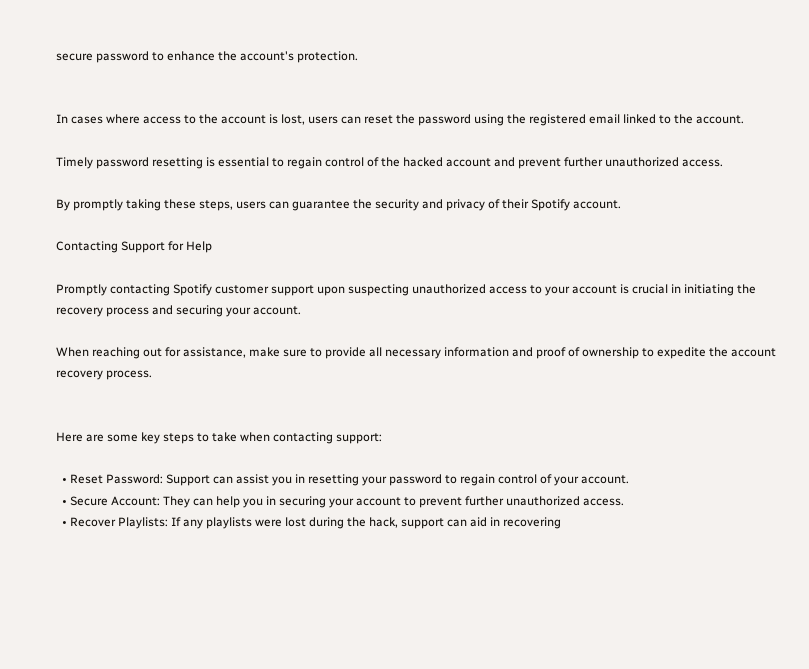secure password to enhance the account's protection.


In cases where access to the account is lost, users can reset the password using the registered email linked to the account.

Timely password resetting is essential to regain control of the hacked account and prevent further unauthorized access.

By promptly taking these steps, users can guarantee the security and privacy of their Spotify account.

Contacting Support for Help

Promptly contacting Spotify customer support upon suspecting unauthorized access to your account is crucial in initiating the recovery process and securing your account.

When reaching out for assistance, make sure to provide all necessary information and proof of ownership to expedite the account recovery process.


Here are some key steps to take when contacting support:

  • Reset Password: Support can assist you in resetting your password to regain control of your account.
  • Secure Account: They can help you in securing your account to prevent further unauthorized access.
  • Recover Playlists: If any playlists were lost during the hack, support can aid in recovering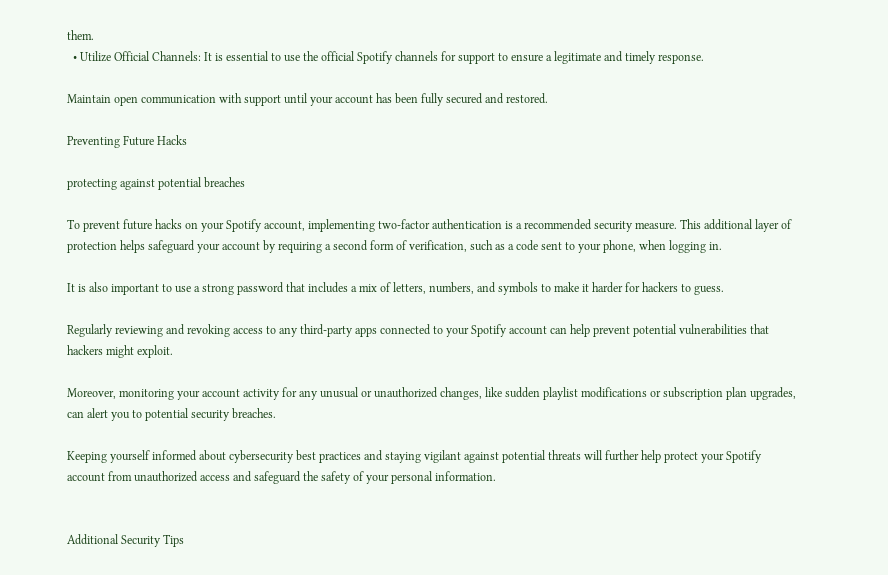them.
  • Utilize Official Channels: It is essential to use the official Spotify channels for support to ensure a legitimate and timely response.

Maintain open communication with support until your account has been fully secured and restored.

Preventing Future Hacks

protecting against potential breaches

To prevent future hacks on your Spotify account, implementing two-factor authentication is a recommended security measure. This additional layer of protection helps safeguard your account by requiring a second form of verification, such as a code sent to your phone, when logging in.

It is also important to use a strong password that includes a mix of letters, numbers, and symbols to make it harder for hackers to guess.

Regularly reviewing and revoking access to any third-party apps connected to your Spotify account can help prevent potential vulnerabilities that hackers might exploit.

Moreover, monitoring your account activity for any unusual or unauthorized changes, like sudden playlist modifications or subscription plan upgrades, can alert you to potential security breaches.

Keeping yourself informed about cybersecurity best practices and staying vigilant against potential threats will further help protect your Spotify account from unauthorized access and safeguard the safety of your personal information.


Additional Security Tips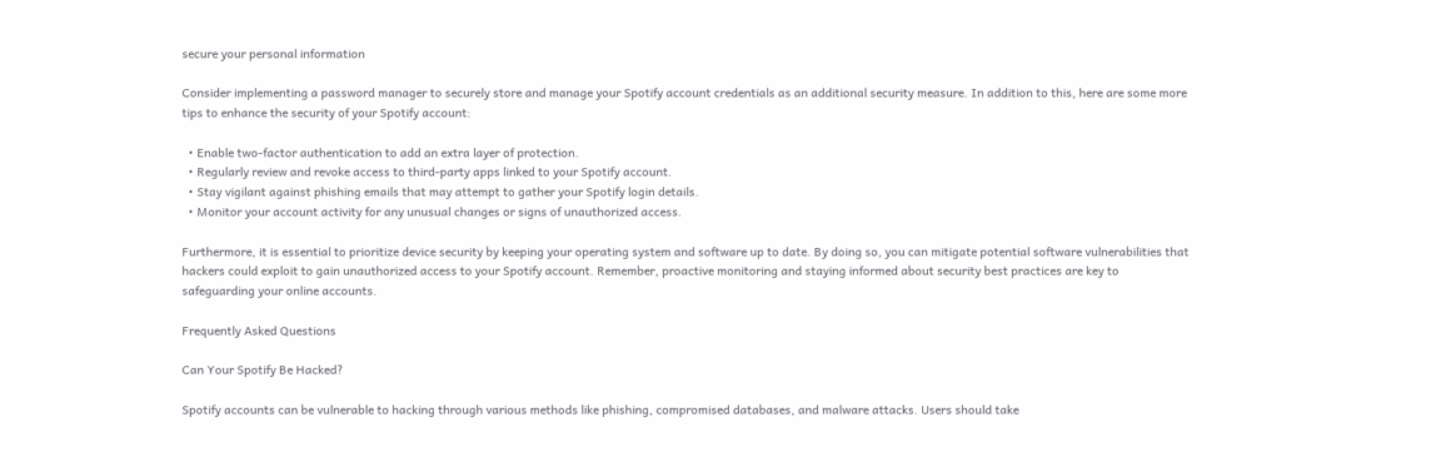secure your personal information

Consider implementing a password manager to securely store and manage your Spotify account credentials as an additional security measure. In addition to this, here are some more tips to enhance the security of your Spotify account:

  • Enable two-factor authentication to add an extra layer of protection.
  • Regularly review and revoke access to third-party apps linked to your Spotify account.
  • Stay vigilant against phishing emails that may attempt to gather your Spotify login details.
  • Monitor your account activity for any unusual changes or signs of unauthorized access.

Furthermore, it is essential to prioritize device security by keeping your operating system and software up to date. By doing so, you can mitigate potential software vulnerabilities that hackers could exploit to gain unauthorized access to your Spotify account. Remember, proactive monitoring and staying informed about security best practices are key to safeguarding your online accounts.

Frequently Asked Questions

Can Your Spotify Be Hacked?

Spotify accounts can be vulnerable to hacking through various methods like phishing, compromised databases, and malware attacks. Users should take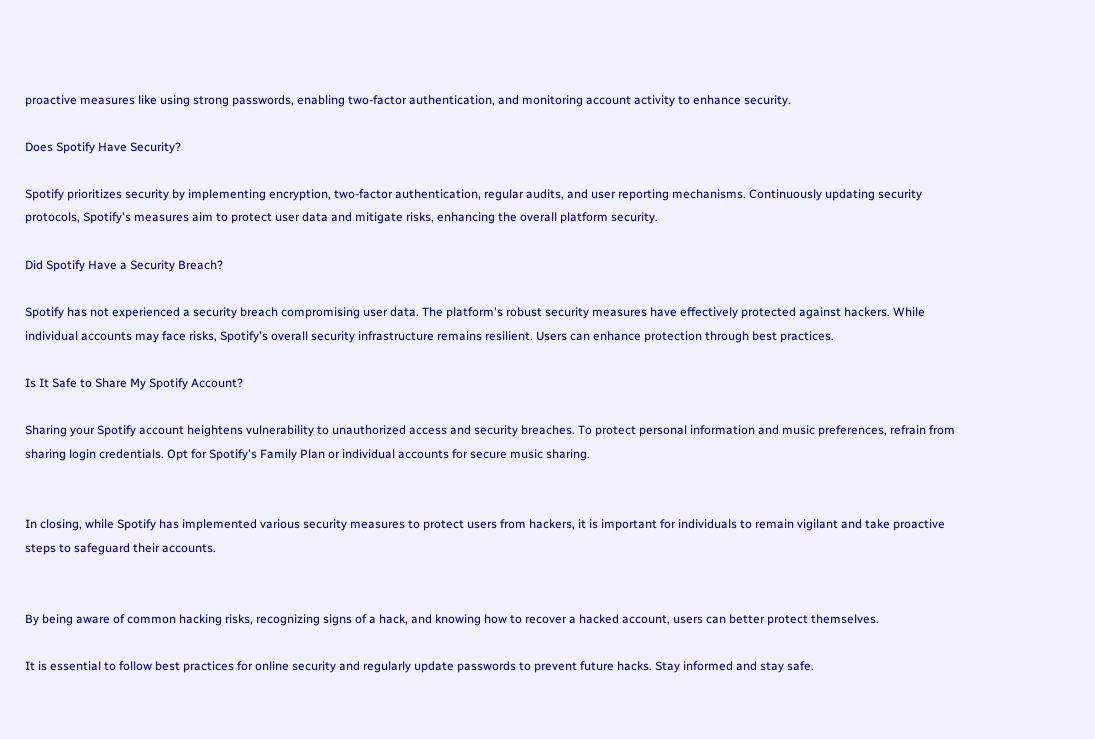proactive measures like using strong passwords, enabling two-factor authentication, and monitoring account activity to enhance security.

Does Spotify Have Security?

Spotify prioritizes security by implementing encryption, two-factor authentication, regular audits, and user reporting mechanisms. Continuously updating security protocols, Spotify's measures aim to protect user data and mitigate risks, enhancing the overall platform security.

Did Spotify Have a Security Breach?

Spotify has not experienced a security breach compromising user data. The platform's robust security measures have effectively protected against hackers. While individual accounts may face risks, Spotify's overall security infrastructure remains resilient. Users can enhance protection through best practices.

Is It Safe to Share My Spotify Account?

Sharing your Spotify account heightens vulnerability to unauthorized access and security breaches. To protect personal information and music preferences, refrain from sharing login credentials. Opt for Spotify's Family Plan or individual accounts for secure music sharing.


In closing, while Spotify has implemented various security measures to protect users from hackers, it is important for individuals to remain vigilant and take proactive steps to safeguard their accounts.


By being aware of common hacking risks, recognizing signs of a hack, and knowing how to recover a hacked account, users can better protect themselves.

It is essential to follow best practices for online security and regularly update passwords to prevent future hacks. Stay informed and stay safe.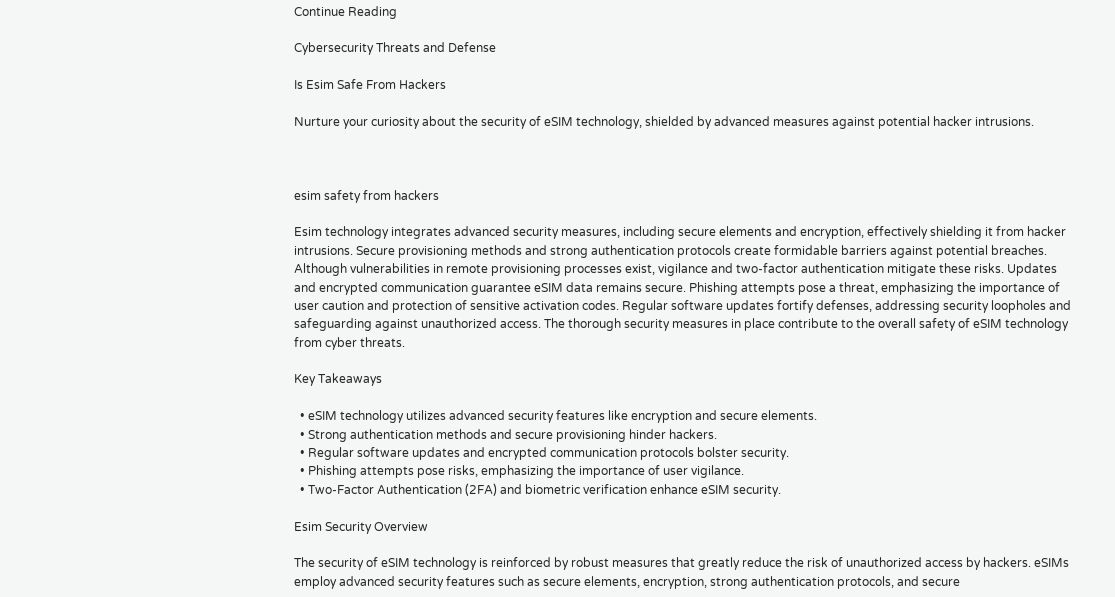Continue Reading

Cybersecurity Threats and Defense

Is Esim Safe From Hackers

Nurture your curiosity about the security of eSIM technology, shielded by advanced measures against potential hacker intrusions.



esim safety from hackers

Esim technology integrates advanced security measures, including secure elements and encryption, effectively shielding it from hacker intrusions. Secure provisioning methods and strong authentication protocols create formidable barriers against potential breaches. Although vulnerabilities in remote provisioning processes exist, vigilance and two-factor authentication mitigate these risks. Updates and encrypted communication guarantee eSIM data remains secure. Phishing attempts pose a threat, emphasizing the importance of user caution and protection of sensitive activation codes. Regular software updates fortify defenses, addressing security loopholes and safeguarding against unauthorized access. The thorough security measures in place contribute to the overall safety of eSIM technology from cyber threats.

Key Takeaways

  • eSIM technology utilizes advanced security features like encryption and secure elements.
  • Strong authentication methods and secure provisioning hinder hackers.
  • Regular software updates and encrypted communication protocols bolster security.
  • Phishing attempts pose risks, emphasizing the importance of user vigilance.
  • Two-Factor Authentication (2FA) and biometric verification enhance eSIM security.

Esim Security Overview

The security of eSIM technology is reinforced by robust measures that greatly reduce the risk of unauthorized access by hackers. eSIMs employ advanced security features such as secure elements, encryption, strong authentication protocols, and secure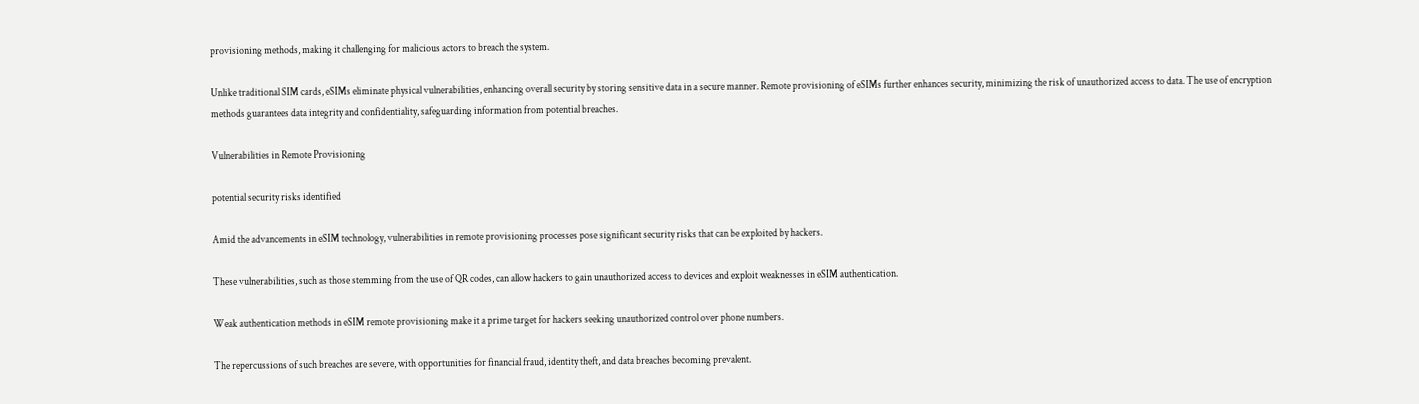provisioning methods, making it challenging for malicious actors to breach the system.

Unlike traditional SIM cards, eSIMs eliminate physical vulnerabilities, enhancing overall security by storing sensitive data in a secure manner. Remote provisioning of eSIMs further enhances security, minimizing the risk of unauthorized access to data. The use of encryption methods guarantees data integrity and confidentiality, safeguarding information from potential breaches.

Vulnerabilities in Remote Provisioning

potential security risks identified

Amid the advancements in eSIM technology, vulnerabilities in remote provisioning processes pose significant security risks that can be exploited by hackers.

These vulnerabilities, such as those stemming from the use of QR codes, can allow hackers to gain unauthorized access to devices and exploit weaknesses in eSIM authentication.

Weak authentication methods in eSIM remote provisioning make it a prime target for hackers seeking unauthorized control over phone numbers.

The repercussions of such breaches are severe, with opportunities for financial fraud, identity theft, and data breaches becoming prevalent.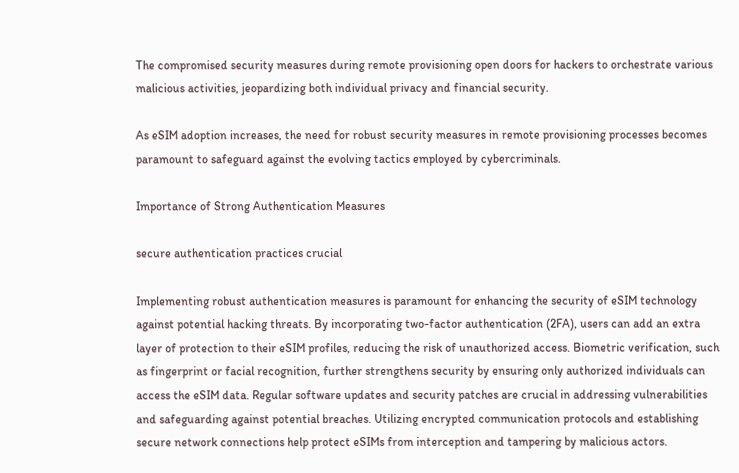The compromised security measures during remote provisioning open doors for hackers to orchestrate various malicious activities, jeopardizing both individual privacy and financial security.

As eSIM adoption increases, the need for robust security measures in remote provisioning processes becomes paramount to safeguard against the evolving tactics employed by cybercriminals.

Importance of Strong Authentication Measures

secure authentication practices crucial

Implementing robust authentication measures is paramount for enhancing the security of eSIM technology against potential hacking threats. By incorporating two-factor authentication (2FA), users can add an extra layer of protection to their eSIM profiles, reducing the risk of unauthorized access. Biometric verification, such as fingerprint or facial recognition, further strengthens security by ensuring only authorized individuals can access the eSIM data. Regular software updates and security patches are crucial in addressing vulnerabilities and safeguarding against potential breaches. Utilizing encrypted communication protocols and establishing secure network connections help protect eSIMs from interception and tampering by malicious actors.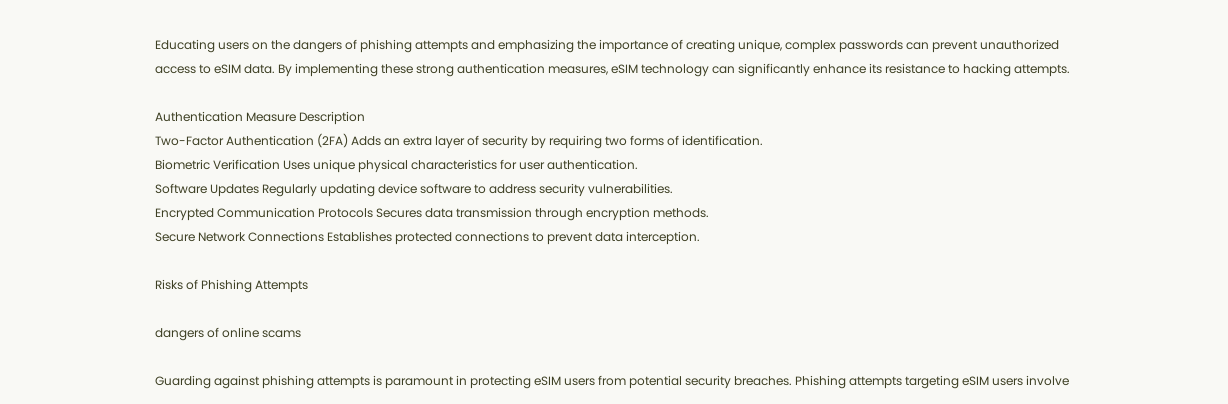Educating users on the dangers of phishing attempts and emphasizing the importance of creating unique, complex passwords can prevent unauthorized access to eSIM data. By implementing these strong authentication measures, eSIM technology can significantly enhance its resistance to hacking attempts.

Authentication Measure Description
Two-Factor Authentication (2FA) Adds an extra layer of security by requiring two forms of identification.
Biometric Verification Uses unique physical characteristics for user authentication.
Software Updates Regularly updating device software to address security vulnerabilities.
Encrypted Communication Protocols Secures data transmission through encryption methods.
Secure Network Connections Establishes protected connections to prevent data interception.

Risks of Phishing Attempts

dangers of online scams

Guarding against phishing attempts is paramount in protecting eSIM users from potential security breaches. Phishing attempts targeting eSIM users involve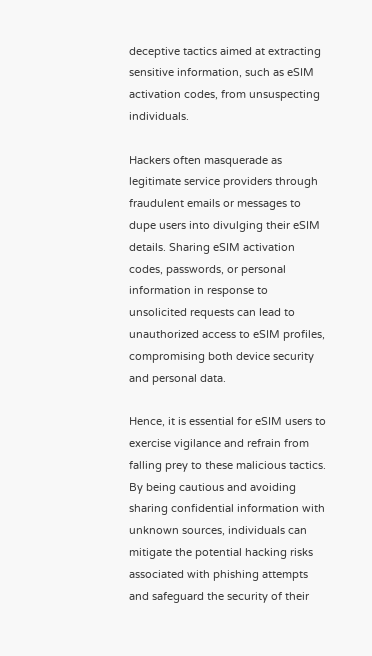deceptive tactics aimed at extracting sensitive information, such as eSIM activation codes, from unsuspecting individuals.

Hackers often masquerade as legitimate service providers through fraudulent emails or messages to dupe users into divulging their eSIM details. Sharing eSIM activation codes, passwords, or personal information in response to unsolicited requests can lead to unauthorized access to eSIM profiles, compromising both device security and personal data.

Hence, it is essential for eSIM users to exercise vigilance and refrain from falling prey to these malicious tactics. By being cautious and avoiding sharing confidential information with unknown sources, individuals can mitigate the potential hacking risks associated with phishing attempts and safeguard the security of their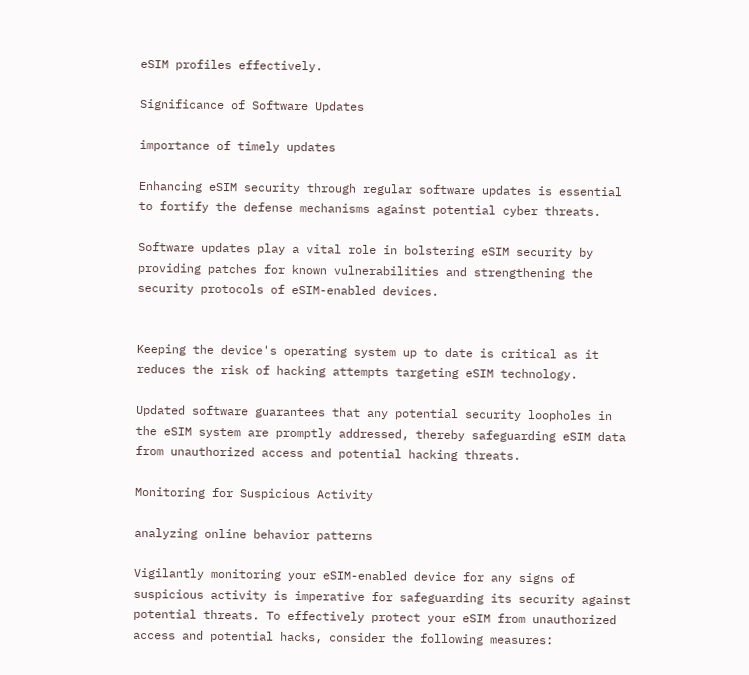eSIM profiles effectively.

Significance of Software Updates

importance of timely updates

Enhancing eSIM security through regular software updates is essential to fortify the defense mechanisms against potential cyber threats.

Software updates play a vital role in bolstering eSIM security by providing patches for known vulnerabilities and strengthening the security protocols of eSIM-enabled devices.


Keeping the device's operating system up to date is critical as it reduces the risk of hacking attempts targeting eSIM technology.

Updated software guarantees that any potential security loopholes in the eSIM system are promptly addressed, thereby safeguarding eSIM data from unauthorized access and potential hacking threats.

Monitoring for Suspicious Activity

analyzing online behavior patterns

Vigilantly monitoring your eSIM-enabled device for any signs of suspicious activity is imperative for safeguarding its security against potential threats. To effectively protect your eSIM from unauthorized access and potential hacks, consider the following measures: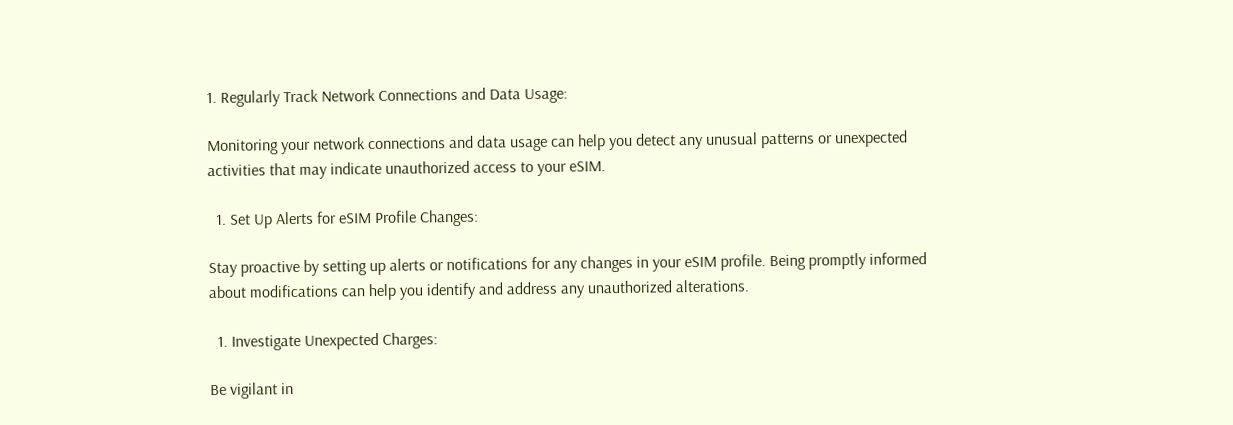1. Regularly Track Network Connections and Data Usage:

Monitoring your network connections and data usage can help you detect any unusual patterns or unexpected activities that may indicate unauthorized access to your eSIM.

  1. Set Up Alerts for eSIM Profile Changes:

Stay proactive by setting up alerts or notifications for any changes in your eSIM profile. Being promptly informed about modifications can help you identify and address any unauthorized alterations.

  1. Investigate Unexpected Charges:

Be vigilant in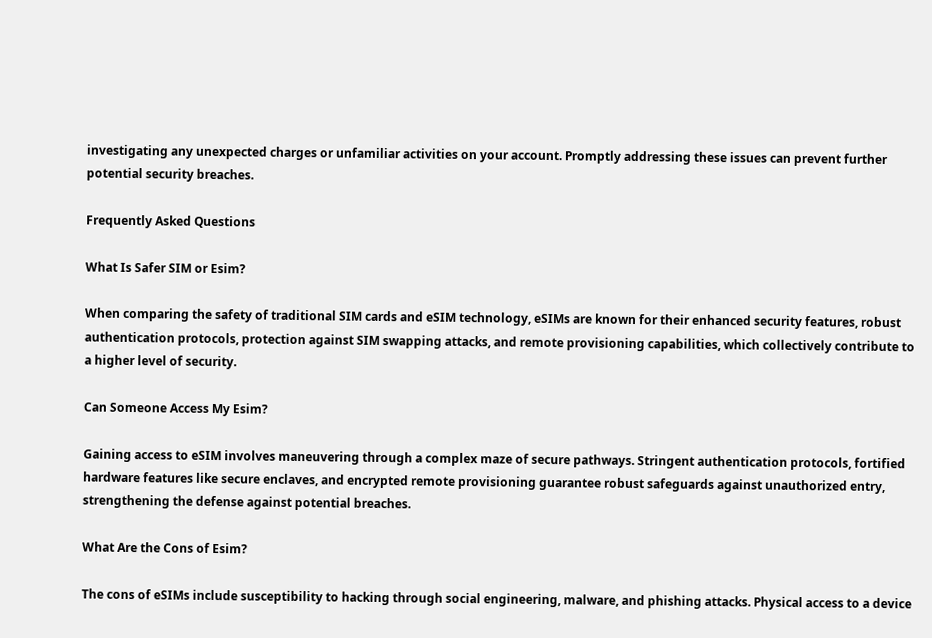investigating any unexpected charges or unfamiliar activities on your account. Promptly addressing these issues can prevent further potential security breaches.

Frequently Asked Questions

What Is Safer SIM or Esim?

When comparing the safety of traditional SIM cards and eSIM technology, eSIMs are known for their enhanced security features, robust authentication protocols, protection against SIM swapping attacks, and remote provisioning capabilities, which collectively contribute to a higher level of security.

Can Someone Access My Esim?

Gaining access to eSIM involves maneuvering through a complex maze of secure pathways. Stringent authentication protocols, fortified hardware features like secure enclaves, and encrypted remote provisioning guarantee robust safeguards against unauthorized entry, strengthening the defense against potential breaches.

What Are the Cons of Esim?

The cons of eSIMs include susceptibility to hacking through social engineering, malware, and phishing attacks. Physical access to a device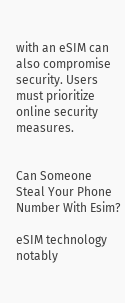with an eSIM can also compromise security. Users must prioritize online security measures.


Can Someone Steal Your Phone Number With Esim?

eSIM technology notably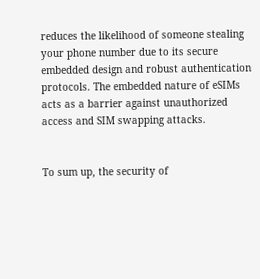reduces the likelihood of someone stealing your phone number due to its secure embedded design and robust authentication protocols. The embedded nature of eSIMs acts as a barrier against unauthorized access and SIM swapping attacks.


To sum up, the security of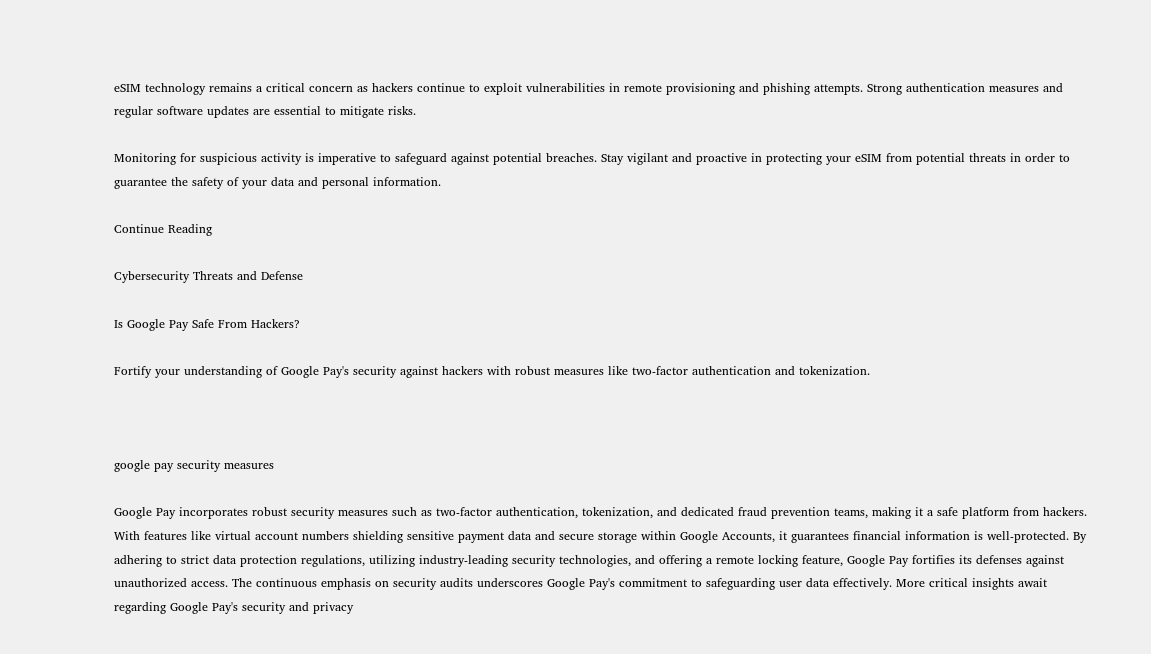eSIM technology remains a critical concern as hackers continue to exploit vulnerabilities in remote provisioning and phishing attempts. Strong authentication measures and regular software updates are essential to mitigate risks.

Monitoring for suspicious activity is imperative to safeguard against potential breaches. Stay vigilant and proactive in protecting your eSIM from potential threats in order to guarantee the safety of your data and personal information.

Continue Reading

Cybersecurity Threats and Defense

Is Google Pay Safe From Hackers?

Fortify your understanding of Google Pay's security against hackers with robust measures like two-factor authentication and tokenization.



google pay security measures

Google Pay incorporates robust security measures such as two-factor authentication, tokenization, and dedicated fraud prevention teams, making it a safe platform from hackers. With features like virtual account numbers shielding sensitive payment data and secure storage within Google Accounts, it guarantees financial information is well-protected. By adhering to strict data protection regulations, utilizing industry-leading security technologies, and offering a remote locking feature, Google Pay fortifies its defenses against unauthorized access. The continuous emphasis on security audits underscores Google Pay's commitment to safeguarding user data effectively. More critical insights await regarding Google Pay's security and privacy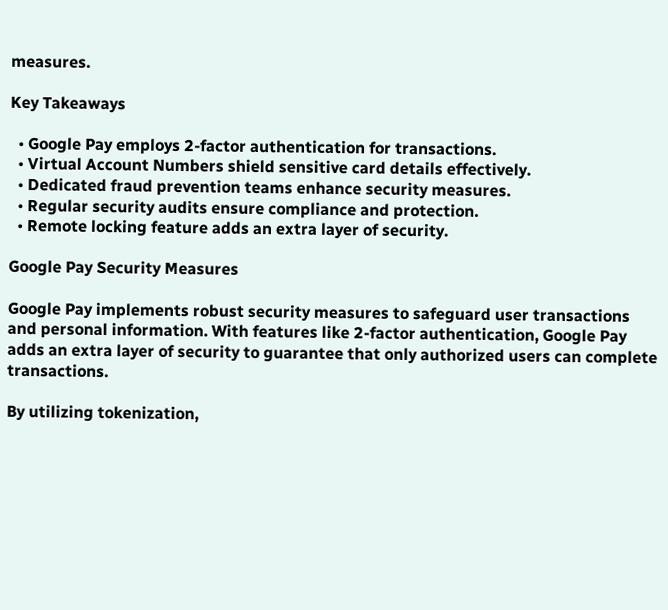measures.

Key Takeaways

  • Google Pay employs 2-factor authentication for transactions.
  • Virtual Account Numbers shield sensitive card details effectively.
  • Dedicated fraud prevention teams enhance security measures.
  • Regular security audits ensure compliance and protection.
  • Remote locking feature adds an extra layer of security.

Google Pay Security Measures

Google Pay implements robust security measures to safeguard user transactions and personal information. With features like 2-factor authentication, Google Pay adds an extra layer of security to guarantee that only authorized users can complete transactions.

By utilizing tokenization,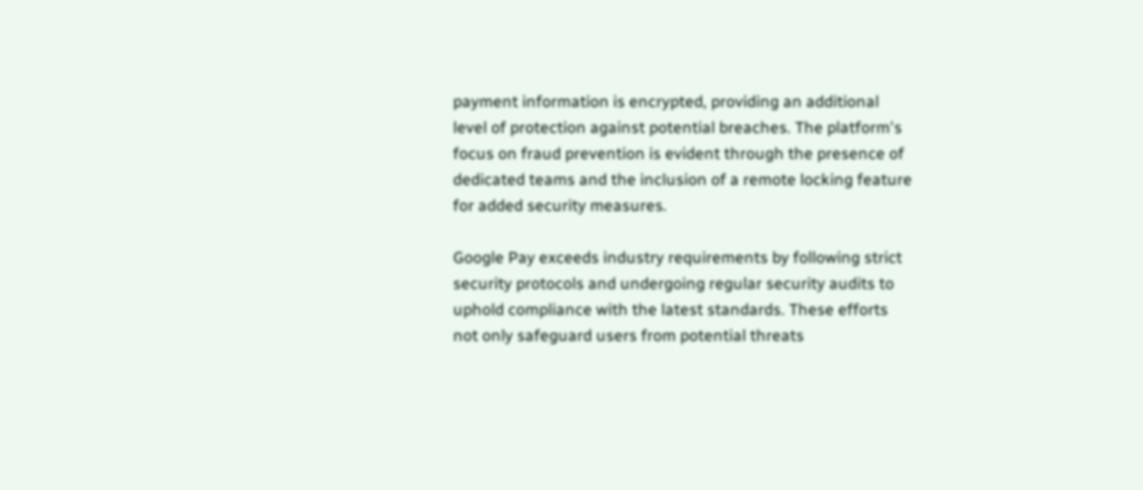payment information is encrypted, providing an additional level of protection against potential breaches. The platform's focus on fraud prevention is evident through the presence of dedicated teams and the inclusion of a remote locking feature for added security measures.

Google Pay exceeds industry requirements by following strict security protocols and undergoing regular security audits to uphold compliance with the latest standards. These efforts not only safeguard users from potential threats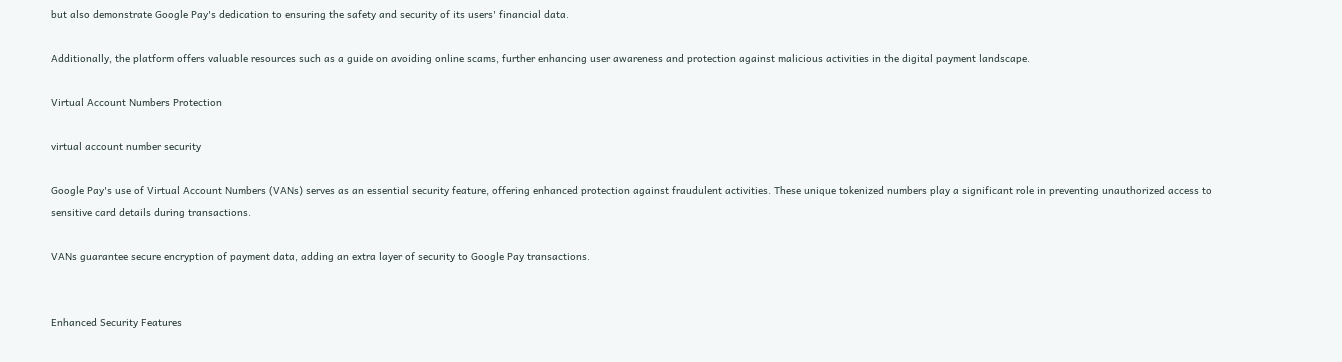but also demonstrate Google Pay's dedication to ensuring the safety and security of its users' financial data.

Additionally, the platform offers valuable resources such as a guide on avoiding online scams, further enhancing user awareness and protection against malicious activities in the digital payment landscape.

Virtual Account Numbers Protection

virtual account number security

Google Pay's use of Virtual Account Numbers (VANs) serves as an essential security feature, offering enhanced protection against fraudulent activities. These unique tokenized numbers play a significant role in preventing unauthorized access to sensitive card details during transactions.

VANs guarantee secure encryption of payment data, adding an extra layer of security to Google Pay transactions.


Enhanced Security Features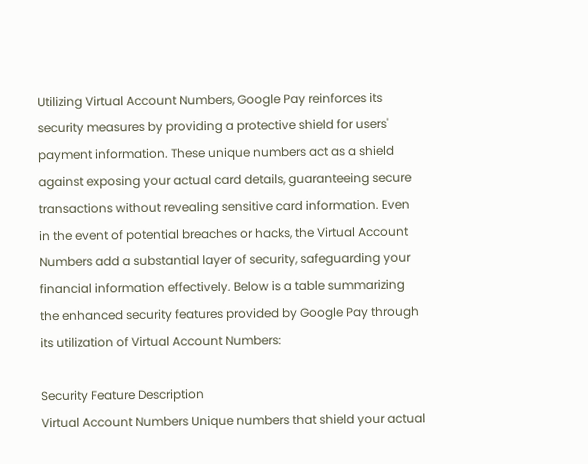Utilizing Virtual Account Numbers, Google Pay reinforces its security measures by providing a protective shield for users' payment information. These unique numbers act as a shield against exposing your actual card details, guaranteeing secure transactions without revealing sensitive card information. Even in the event of potential breaches or hacks, the Virtual Account Numbers add a substantial layer of security, safeguarding your financial information effectively. Below is a table summarizing the enhanced security features provided by Google Pay through its utilization of Virtual Account Numbers:

Security Feature Description
Virtual Account Numbers Unique numbers that shield your actual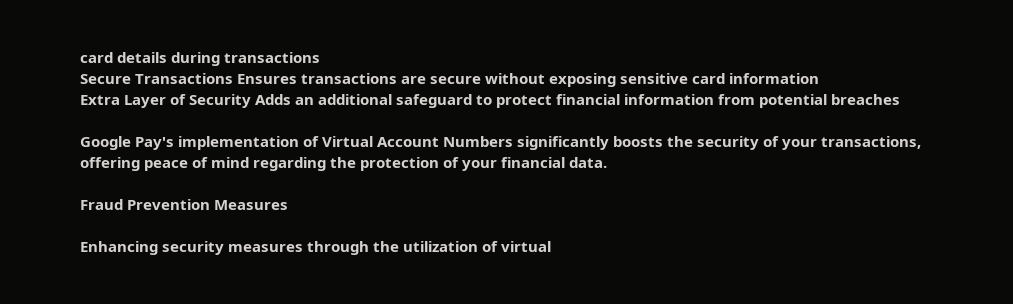card details during transactions
Secure Transactions Ensures transactions are secure without exposing sensitive card information
Extra Layer of Security Adds an additional safeguard to protect financial information from potential breaches

Google Pay's implementation of Virtual Account Numbers significantly boosts the security of your transactions, offering peace of mind regarding the protection of your financial data.

Fraud Prevention Measures

Enhancing security measures through the utilization of virtual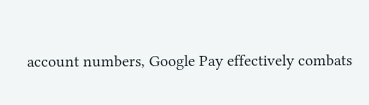account numbers, Google Pay effectively combats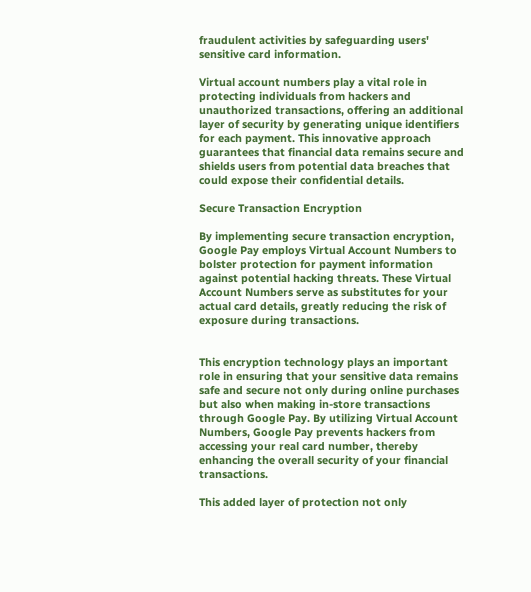fraudulent activities by safeguarding users' sensitive card information.

Virtual account numbers play a vital role in protecting individuals from hackers and unauthorized transactions, offering an additional layer of security by generating unique identifiers for each payment. This innovative approach guarantees that financial data remains secure and shields users from potential data breaches that could expose their confidential details.

Secure Transaction Encryption

By implementing secure transaction encryption, Google Pay employs Virtual Account Numbers to bolster protection for payment information against potential hacking threats. These Virtual Account Numbers serve as substitutes for your actual card details, greatly reducing the risk of exposure during transactions.


This encryption technology plays an important role in ensuring that your sensitive data remains safe and secure not only during online purchases but also when making in-store transactions through Google Pay. By utilizing Virtual Account Numbers, Google Pay prevents hackers from accessing your real card number, thereby enhancing the overall security of your financial transactions.

This added layer of protection not only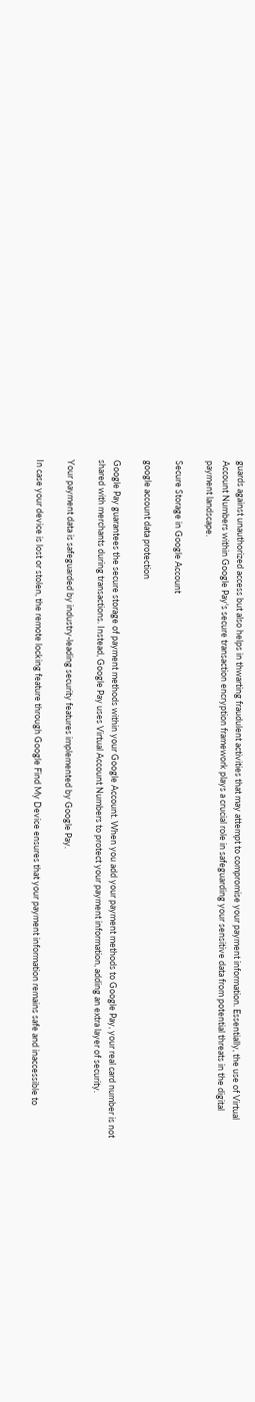guards against unauthorized access but also helps in thwarting fraudulent activities that may attempt to compromise your payment information. Essentially, the use of Virtual Account Numbers within Google Pay's secure transaction encryption framework plays a crucial role in safeguarding your sensitive data from potential threats in the digital payment landscape.

Secure Storage in Google Account

google account data protection

Google Pay guarantees the secure storage of payment methods within your Google Account. When you add your payment methods to Google Pay, your real card number is not shared with merchants during transactions. Instead, Google Pay uses Virtual Account Numbers to protect your payment information, adding an extra layer of security.

Your payment data is safeguarded by industry-leading security features implemented by Google Pay.

In case your device is lost or stolen, the remote locking feature through Google Find My Device ensures that your payment information remains safe and inaccessible to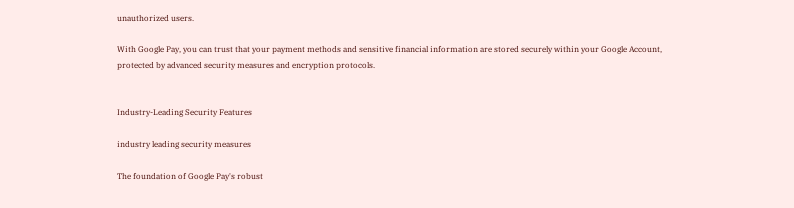unauthorized users.

With Google Pay, you can trust that your payment methods and sensitive financial information are stored securely within your Google Account, protected by advanced security measures and encryption protocols.


Industry-Leading Security Features

industry leading security measures

The foundation of Google Pay's robust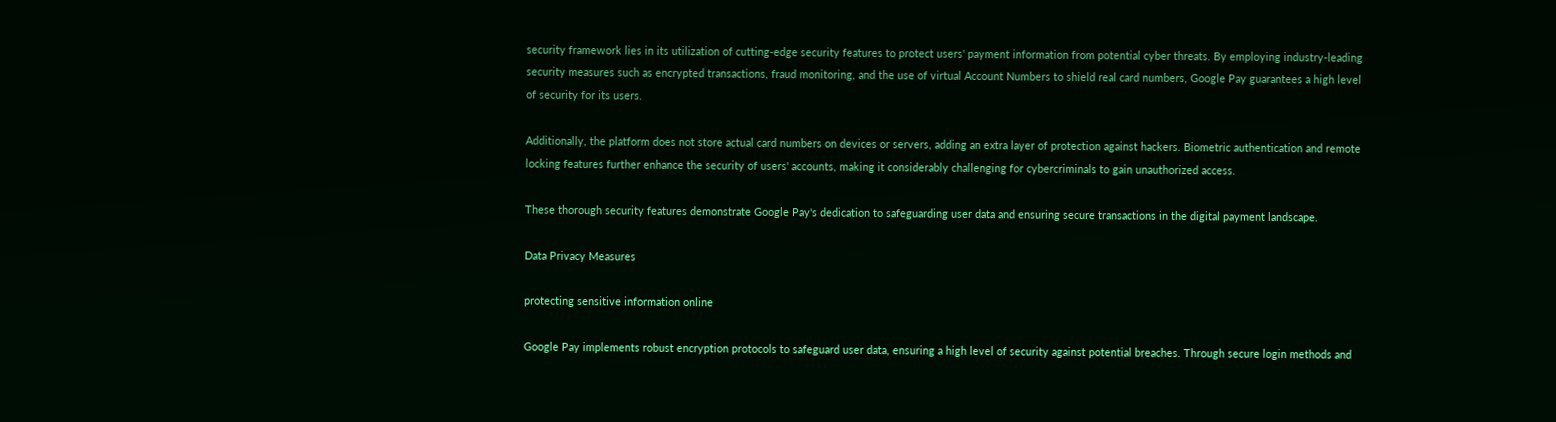security framework lies in its utilization of cutting-edge security features to protect users' payment information from potential cyber threats. By employing industry-leading security measures such as encrypted transactions, fraud monitoring, and the use of virtual Account Numbers to shield real card numbers, Google Pay guarantees a high level of security for its users.

Additionally, the platform does not store actual card numbers on devices or servers, adding an extra layer of protection against hackers. Biometric authentication and remote locking features further enhance the security of users' accounts, making it considerably challenging for cybercriminals to gain unauthorized access.

These thorough security features demonstrate Google Pay's dedication to safeguarding user data and ensuring secure transactions in the digital payment landscape.

Data Privacy Measures

protecting sensitive information online

Google Pay implements robust encryption protocols to safeguard user data, ensuring a high level of security against potential breaches. Through secure login methods and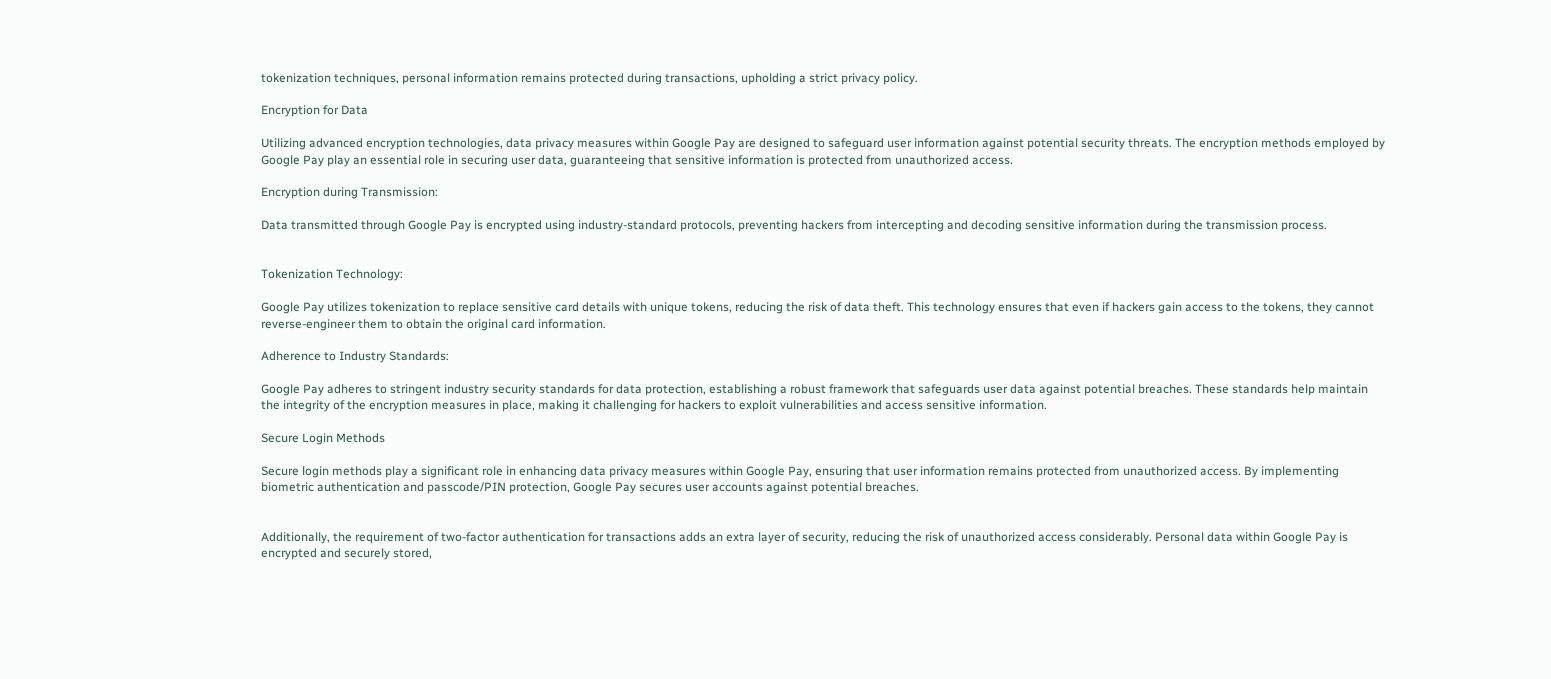tokenization techniques, personal information remains protected during transactions, upholding a strict privacy policy.

Encryption for Data

Utilizing advanced encryption technologies, data privacy measures within Google Pay are designed to safeguard user information against potential security threats. The encryption methods employed by Google Pay play an essential role in securing user data, guaranteeing that sensitive information is protected from unauthorized access.

Encryption during Transmission:

Data transmitted through Google Pay is encrypted using industry-standard protocols, preventing hackers from intercepting and decoding sensitive information during the transmission process.


Tokenization Technology:

Google Pay utilizes tokenization to replace sensitive card details with unique tokens, reducing the risk of data theft. This technology ensures that even if hackers gain access to the tokens, they cannot reverse-engineer them to obtain the original card information.

Adherence to Industry Standards:

Google Pay adheres to stringent industry security standards for data protection, establishing a robust framework that safeguards user data against potential breaches. These standards help maintain the integrity of the encryption measures in place, making it challenging for hackers to exploit vulnerabilities and access sensitive information.

Secure Login Methods

Secure login methods play a significant role in enhancing data privacy measures within Google Pay, ensuring that user information remains protected from unauthorized access. By implementing biometric authentication and passcode/PIN protection, Google Pay secures user accounts against potential breaches.


Additionally, the requirement of two-factor authentication for transactions adds an extra layer of security, reducing the risk of unauthorized access considerably. Personal data within Google Pay is encrypted and securely stored,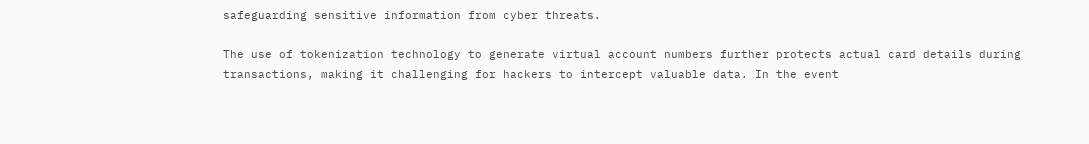safeguarding sensitive information from cyber threats.

The use of tokenization technology to generate virtual account numbers further protects actual card details during transactions, making it challenging for hackers to intercept valuable data. In the event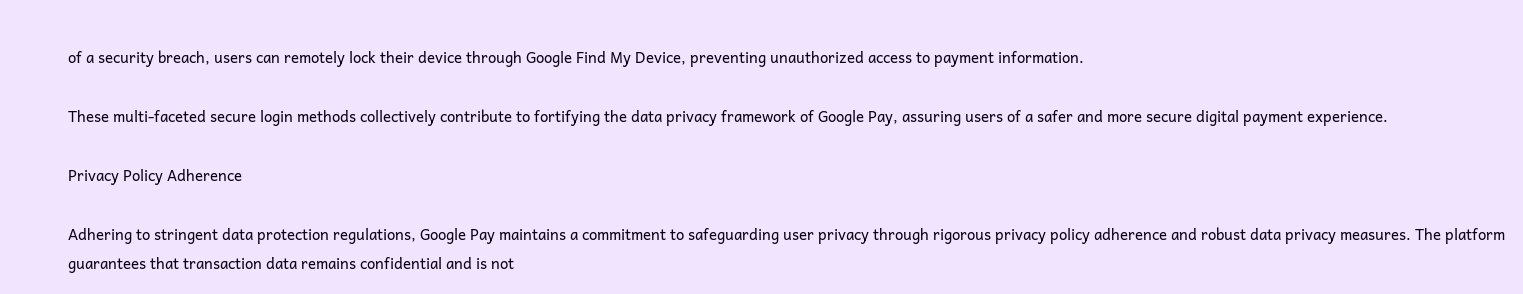of a security breach, users can remotely lock their device through Google Find My Device, preventing unauthorized access to payment information.

These multi-faceted secure login methods collectively contribute to fortifying the data privacy framework of Google Pay, assuring users of a safer and more secure digital payment experience.

Privacy Policy Adherence

Adhering to stringent data protection regulations, Google Pay maintains a commitment to safeguarding user privacy through rigorous privacy policy adherence and robust data privacy measures. The platform guarantees that transaction data remains confidential and is not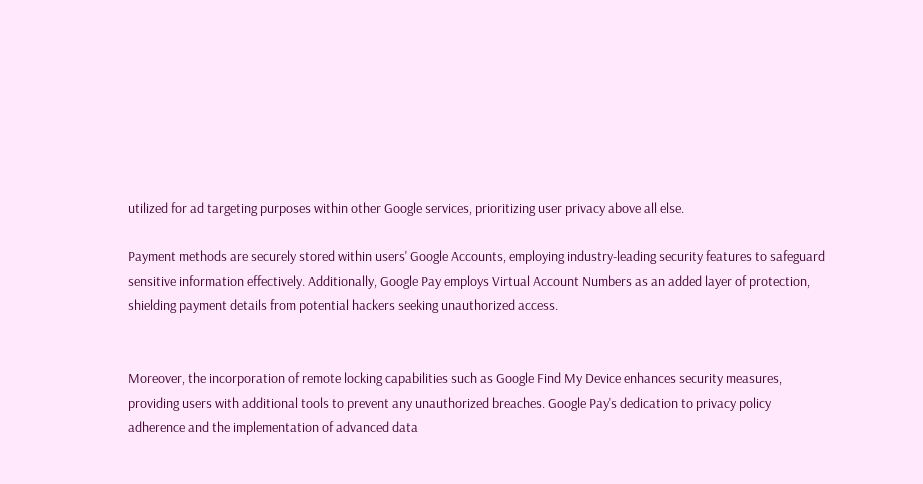utilized for ad targeting purposes within other Google services, prioritizing user privacy above all else.

Payment methods are securely stored within users' Google Accounts, employing industry-leading security features to safeguard sensitive information effectively. Additionally, Google Pay employs Virtual Account Numbers as an added layer of protection, shielding payment details from potential hackers seeking unauthorized access.


Moreover, the incorporation of remote locking capabilities such as Google Find My Device enhances security measures, providing users with additional tools to prevent any unauthorized breaches. Google Pay's dedication to privacy policy adherence and the implementation of advanced data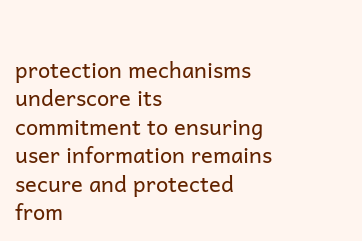protection mechanisms underscore its commitment to ensuring user information remains secure and protected from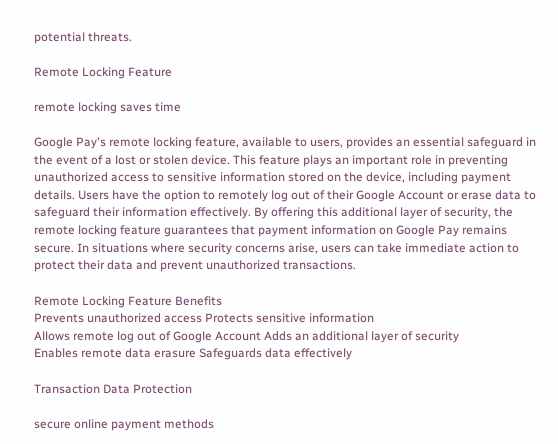potential threats.

Remote Locking Feature

remote locking saves time

Google Pay's remote locking feature, available to users, provides an essential safeguard in the event of a lost or stolen device. This feature plays an important role in preventing unauthorized access to sensitive information stored on the device, including payment details. Users have the option to remotely log out of their Google Account or erase data to safeguard their information effectively. By offering this additional layer of security, the remote locking feature guarantees that payment information on Google Pay remains secure. In situations where security concerns arise, users can take immediate action to protect their data and prevent unauthorized transactions.

Remote Locking Feature Benefits
Prevents unauthorized access Protects sensitive information
Allows remote log out of Google Account Adds an additional layer of security
Enables remote data erasure Safeguards data effectively

Transaction Data Protection

secure online payment methods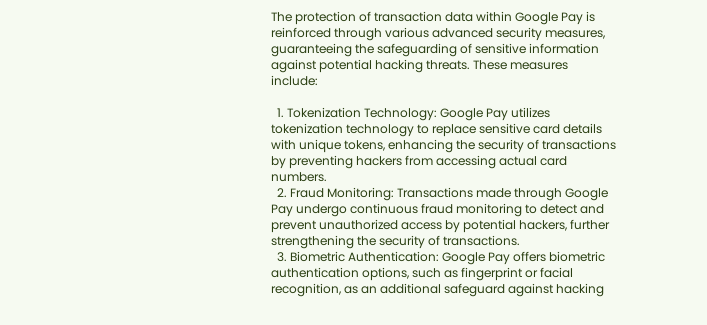The protection of transaction data within Google Pay is reinforced through various advanced security measures, guaranteeing the safeguarding of sensitive information against potential hacking threats. These measures include:

  1. Tokenization Technology: Google Pay utilizes tokenization technology to replace sensitive card details with unique tokens, enhancing the security of transactions by preventing hackers from accessing actual card numbers.
  2. Fraud Monitoring: Transactions made through Google Pay undergo continuous fraud monitoring to detect and prevent unauthorized access by potential hackers, further strengthening the security of transactions.
  3. Biometric Authentication: Google Pay offers biometric authentication options, such as fingerprint or facial recognition, as an additional safeguard against hacking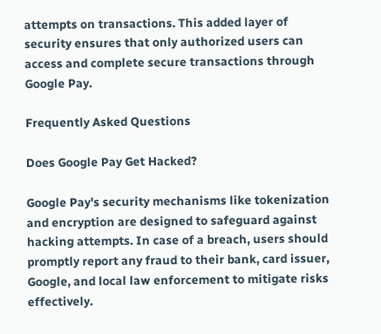attempts on transactions. This added layer of security ensures that only authorized users can access and complete secure transactions through Google Pay.

Frequently Asked Questions

Does Google Pay Get Hacked?

Google Pay's security mechanisms like tokenization and encryption are designed to safeguard against hacking attempts. In case of a breach, users should promptly report any fraud to their bank, card issuer, Google, and local law enforcement to mitigate risks effectively.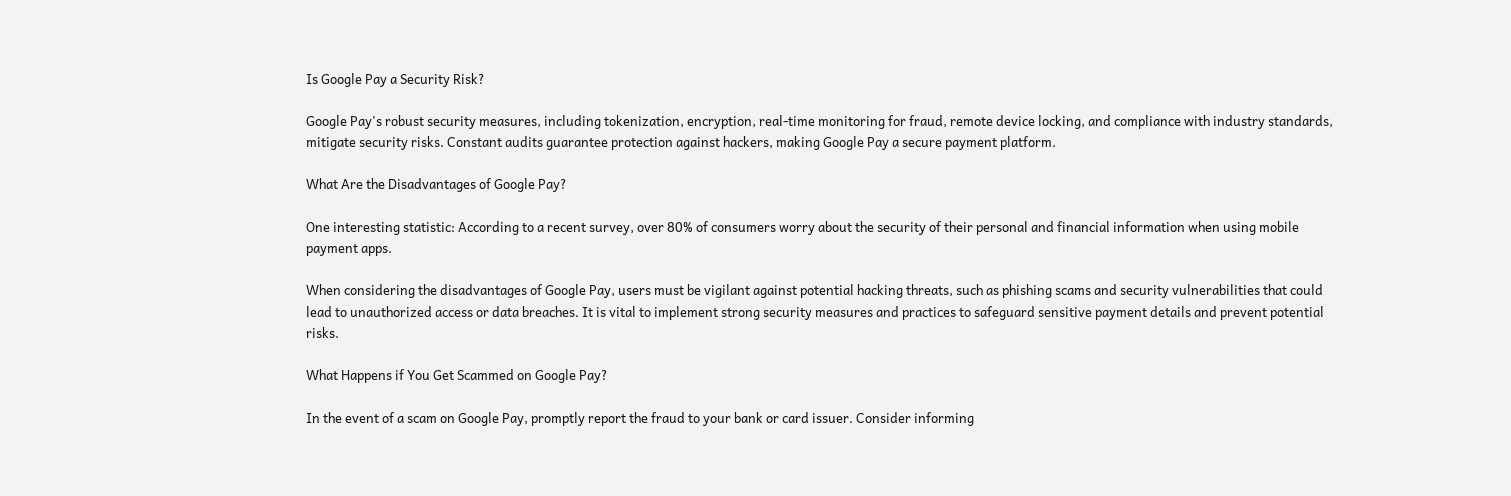Is Google Pay a Security Risk?

Google Pay's robust security measures, including tokenization, encryption, real-time monitoring for fraud, remote device locking, and compliance with industry standards, mitigate security risks. Constant audits guarantee protection against hackers, making Google Pay a secure payment platform.

What Are the Disadvantages of Google Pay?

One interesting statistic: According to a recent survey, over 80% of consumers worry about the security of their personal and financial information when using mobile payment apps.

When considering the disadvantages of Google Pay, users must be vigilant against potential hacking threats, such as phishing scams and security vulnerabilities that could lead to unauthorized access or data breaches. It is vital to implement strong security measures and practices to safeguard sensitive payment details and prevent potential risks.

What Happens if You Get Scammed on Google Pay?

In the event of a scam on Google Pay, promptly report the fraud to your bank or card issuer. Consider informing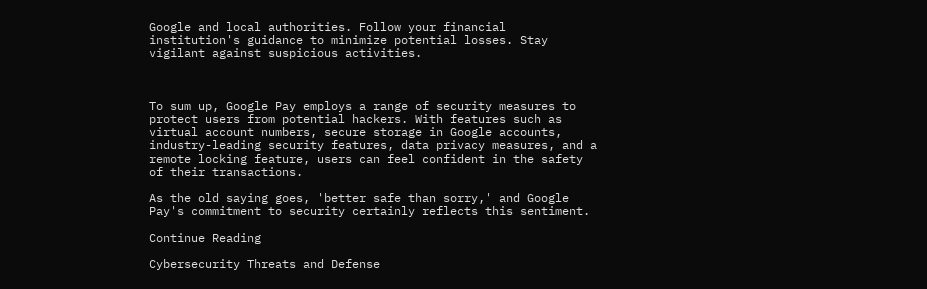Google and local authorities. Follow your financial institution's guidance to minimize potential losses. Stay vigilant against suspicious activities.



To sum up, Google Pay employs a range of security measures to protect users from potential hackers. With features such as virtual account numbers, secure storage in Google accounts, industry-leading security features, data privacy measures, and a remote locking feature, users can feel confident in the safety of their transactions.

As the old saying goes, 'better safe than sorry,' and Google Pay's commitment to security certainly reflects this sentiment.

Continue Reading

Cybersecurity Threats and Defense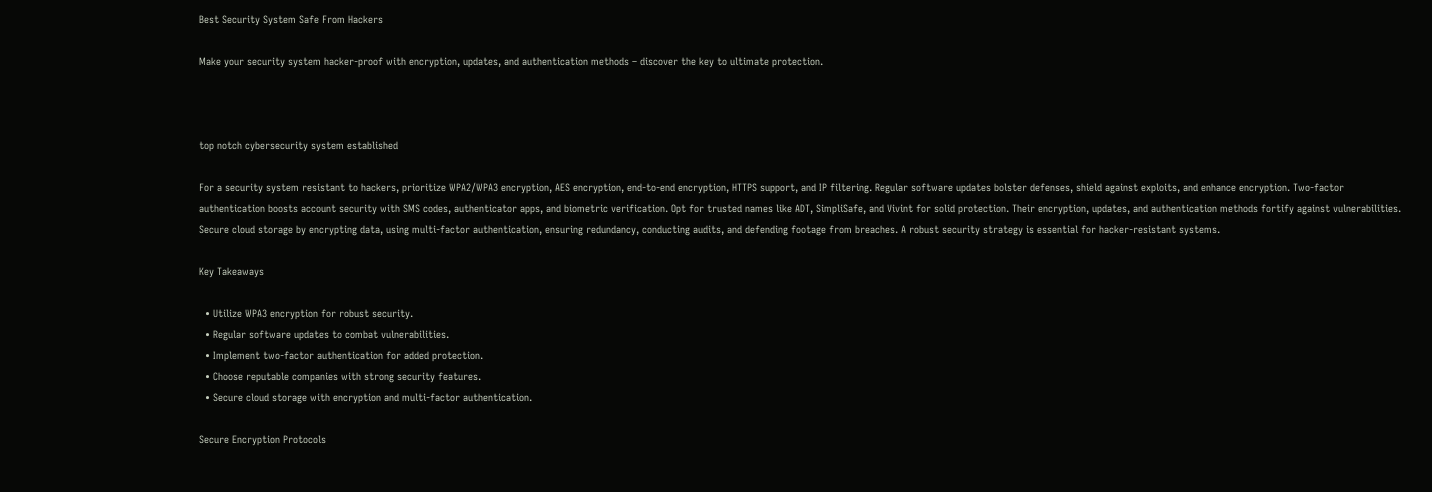Best Security System Safe From Hackers

Make your security system hacker-proof with encryption, updates, and authentication methods – discover the key to ultimate protection.



top notch cybersecurity system established

For a security system resistant to hackers, prioritize WPA2/WPA3 encryption, AES encryption, end-to-end encryption, HTTPS support, and IP filtering. Regular software updates bolster defenses, shield against exploits, and enhance encryption. Two-factor authentication boosts account security with SMS codes, authenticator apps, and biometric verification. Opt for trusted names like ADT, SimpliSafe, and Vivint for solid protection. Their encryption, updates, and authentication methods fortify against vulnerabilities. Secure cloud storage by encrypting data, using multi-factor authentication, ensuring redundancy, conducting audits, and defending footage from breaches. A robust security strategy is essential for hacker-resistant systems.

Key Takeaways

  • Utilize WPA3 encryption for robust security.
  • Regular software updates to combat vulnerabilities.
  • Implement two-factor authentication for added protection.
  • Choose reputable companies with strong security features.
  • Secure cloud storage with encryption and multi-factor authentication.

Secure Encryption Protocols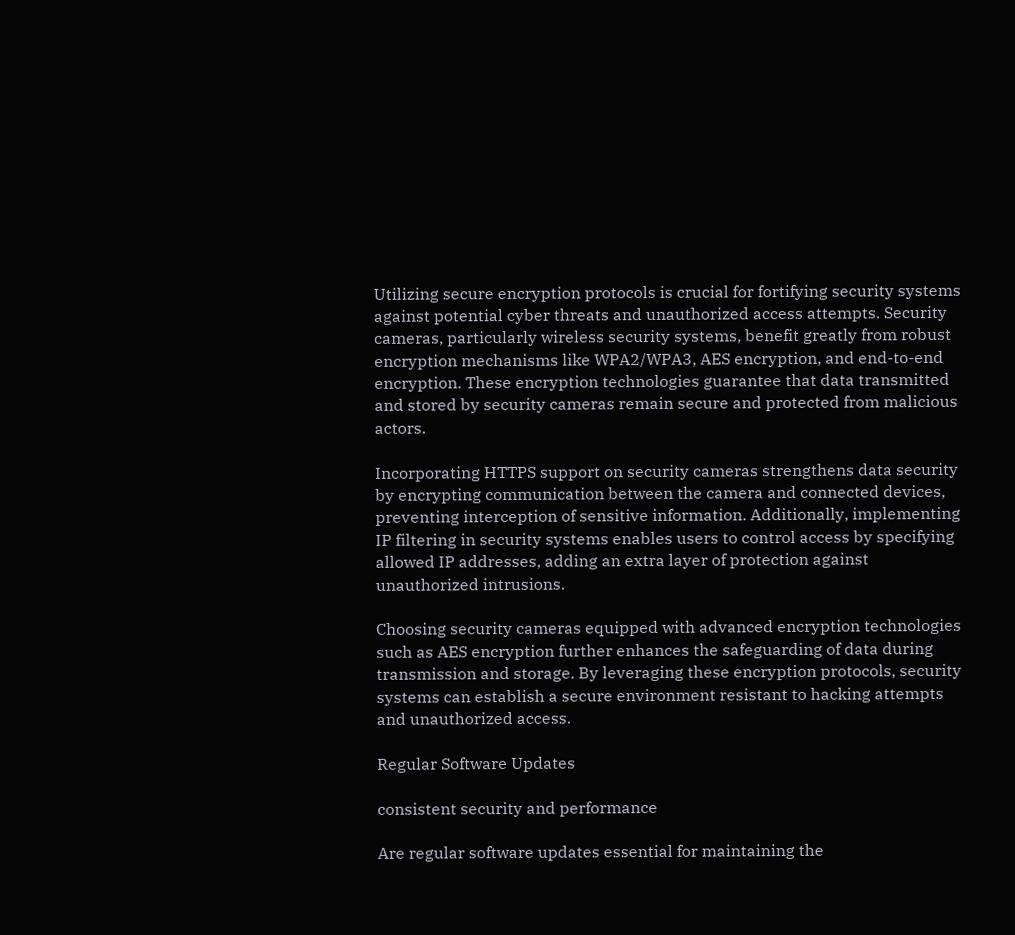Utilizing secure encryption protocols is crucial for fortifying security systems against potential cyber threats and unauthorized access attempts. Security cameras, particularly wireless security systems, benefit greatly from robust encryption mechanisms like WPA2/WPA3, AES encryption, and end-to-end encryption. These encryption technologies guarantee that data transmitted and stored by security cameras remain secure and protected from malicious actors.

Incorporating HTTPS support on security cameras strengthens data security by encrypting communication between the camera and connected devices, preventing interception of sensitive information. Additionally, implementing IP filtering in security systems enables users to control access by specifying allowed IP addresses, adding an extra layer of protection against unauthorized intrusions.

Choosing security cameras equipped with advanced encryption technologies such as AES encryption further enhances the safeguarding of data during transmission and storage. By leveraging these encryption protocols, security systems can establish a secure environment resistant to hacking attempts and unauthorized access.

Regular Software Updates

consistent security and performance

Are regular software updates essential for maintaining the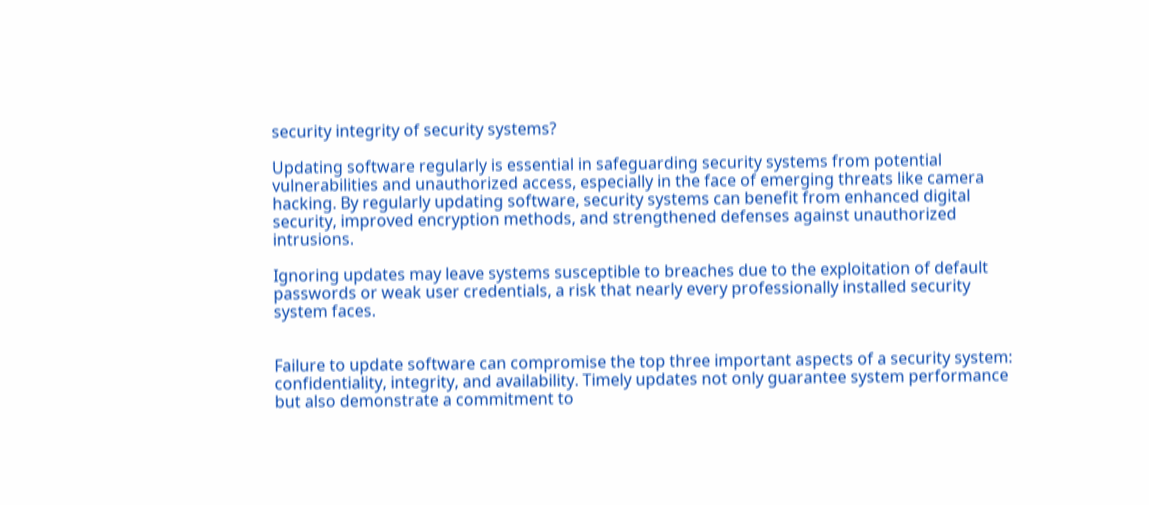security integrity of security systems?

Updating software regularly is essential in safeguarding security systems from potential vulnerabilities and unauthorized access, especially in the face of emerging threats like camera hacking. By regularly updating software, security systems can benefit from enhanced digital security, improved encryption methods, and strengthened defenses against unauthorized intrusions.

Ignoring updates may leave systems susceptible to breaches due to the exploitation of default passwords or weak user credentials, a risk that nearly every professionally installed security system faces.


Failure to update software can compromise the top three important aspects of a security system: confidentiality, integrity, and availability. Timely updates not only guarantee system performance but also demonstrate a commitment to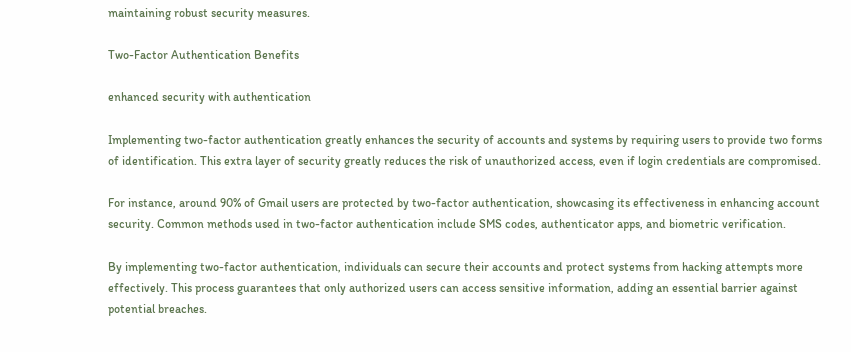maintaining robust security measures.

Two-Factor Authentication Benefits

enhanced security with authentication

Implementing two-factor authentication greatly enhances the security of accounts and systems by requiring users to provide two forms of identification. This extra layer of security greatly reduces the risk of unauthorized access, even if login credentials are compromised.

For instance, around 90% of Gmail users are protected by two-factor authentication, showcasing its effectiveness in enhancing account security. Common methods used in two-factor authentication include SMS codes, authenticator apps, and biometric verification.

By implementing two-factor authentication, individuals can secure their accounts and protect systems from hacking attempts more effectively. This process guarantees that only authorized users can access sensitive information, adding an essential barrier against potential breaches.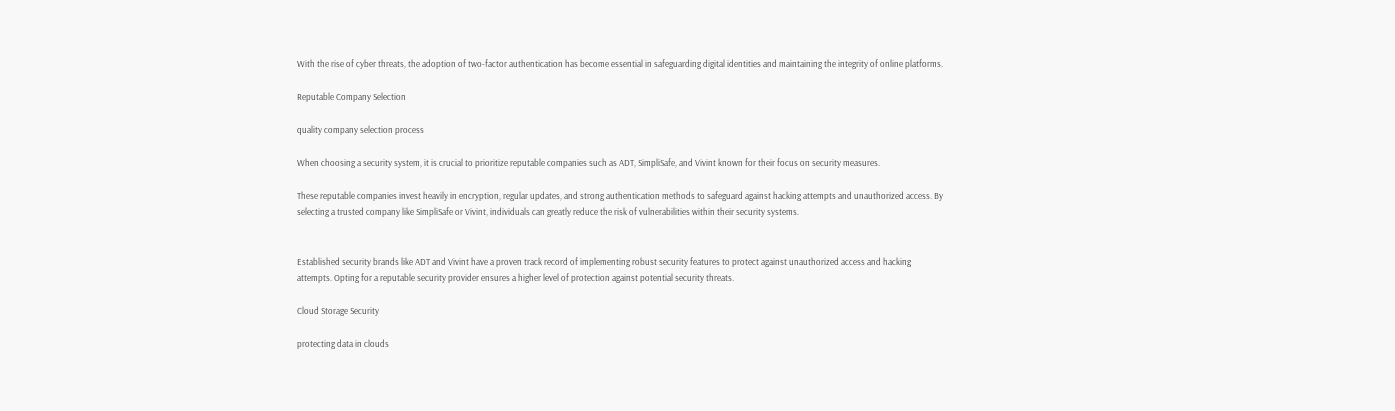With the rise of cyber threats, the adoption of two-factor authentication has become essential in safeguarding digital identities and maintaining the integrity of online platforms.

Reputable Company Selection

quality company selection process

When choosing a security system, it is crucial to prioritize reputable companies such as ADT, SimpliSafe, and Vivint known for their focus on security measures.

These reputable companies invest heavily in encryption, regular updates, and strong authentication methods to safeguard against hacking attempts and unauthorized access. By selecting a trusted company like SimpliSafe or Vivint, individuals can greatly reduce the risk of vulnerabilities within their security systems.


Established security brands like ADT and Vivint have a proven track record of implementing robust security features to protect against unauthorized access and hacking attempts. Opting for a reputable security provider ensures a higher level of protection against potential security threats.

Cloud Storage Security

protecting data in clouds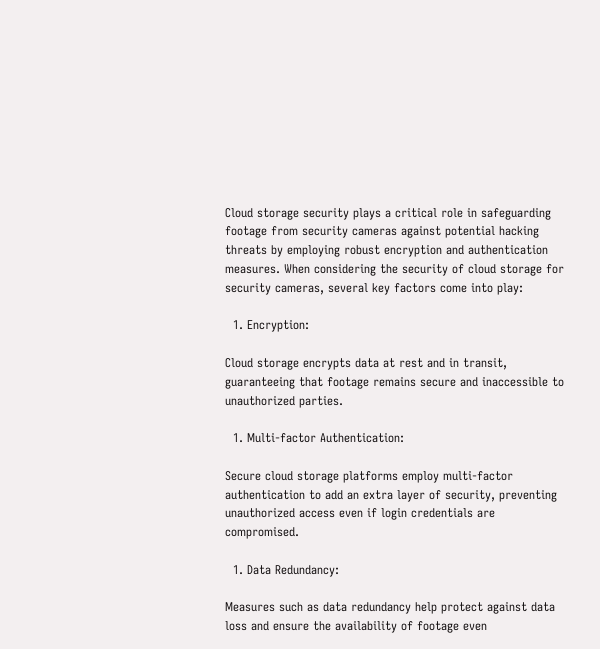Cloud storage security plays a critical role in safeguarding footage from security cameras against potential hacking threats by employing robust encryption and authentication measures. When considering the security of cloud storage for security cameras, several key factors come into play:

  1. Encryption:

Cloud storage encrypts data at rest and in transit, guaranteeing that footage remains secure and inaccessible to unauthorized parties.

  1. Multi-factor Authentication:

Secure cloud storage platforms employ multi-factor authentication to add an extra layer of security, preventing unauthorized access even if login credentials are compromised.

  1. Data Redundancy:

Measures such as data redundancy help protect against data loss and ensure the availability of footage even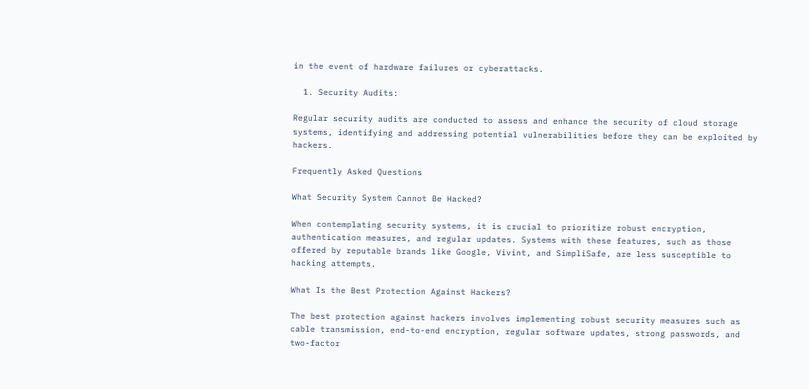in the event of hardware failures or cyberattacks.

  1. Security Audits:

Regular security audits are conducted to assess and enhance the security of cloud storage systems, identifying and addressing potential vulnerabilities before they can be exploited by hackers.

Frequently Asked Questions

What Security System Cannot Be Hacked?

When contemplating security systems, it is crucial to prioritize robust encryption, authentication measures, and regular updates. Systems with these features, such as those offered by reputable brands like Google, Vivint, and SimpliSafe, are less susceptible to hacking attempts.

What Is the Best Protection Against Hackers?

The best protection against hackers involves implementing robust security measures such as cable transmission, end-to-end encryption, regular software updates, strong passwords, and two-factor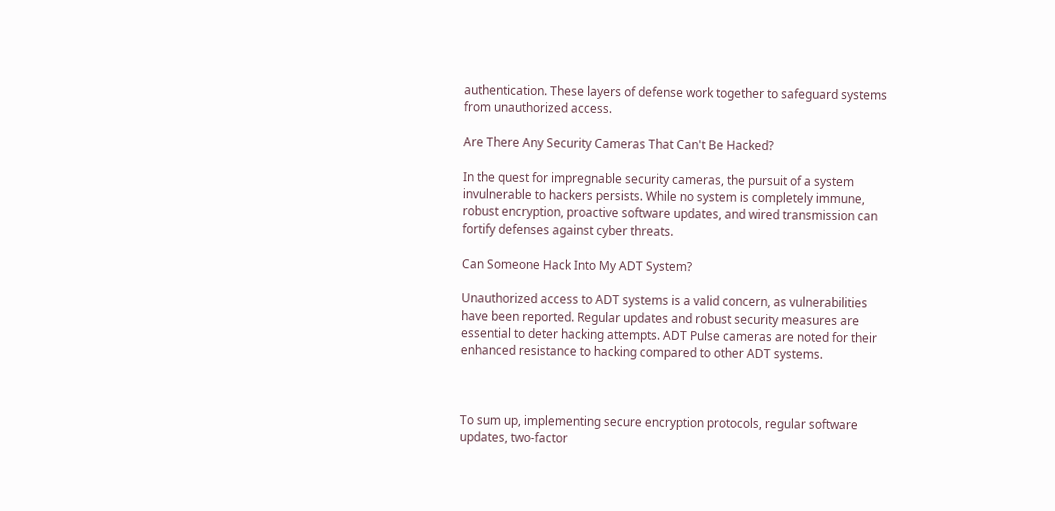authentication. These layers of defense work together to safeguard systems from unauthorized access.

Are There Any Security Cameras That Can't Be Hacked?

In the quest for impregnable security cameras, the pursuit of a system invulnerable to hackers persists. While no system is completely immune, robust encryption, proactive software updates, and wired transmission can fortify defenses against cyber threats.

Can Someone Hack Into My ADT System?

Unauthorized access to ADT systems is a valid concern, as vulnerabilities have been reported. Regular updates and robust security measures are essential to deter hacking attempts. ADT Pulse cameras are noted for their enhanced resistance to hacking compared to other ADT systems.



To sum up, implementing secure encryption protocols, regular software updates, two-factor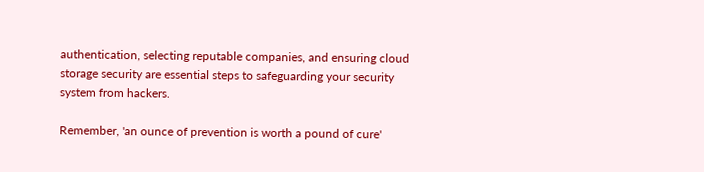authentication, selecting reputable companies, and ensuring cloud storage security are essential steps to safeguarding your security system from hackers.

Remember, 'an ounce of prevention is worth a pound of cure'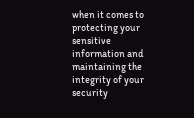when it comes to protecting your sensitive information and maintaining the integrity of your security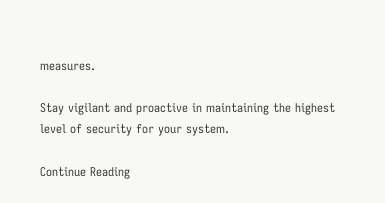measures.

Stay vigilant and proactive in maintaining the highest level of security for your system.

Continue Reading